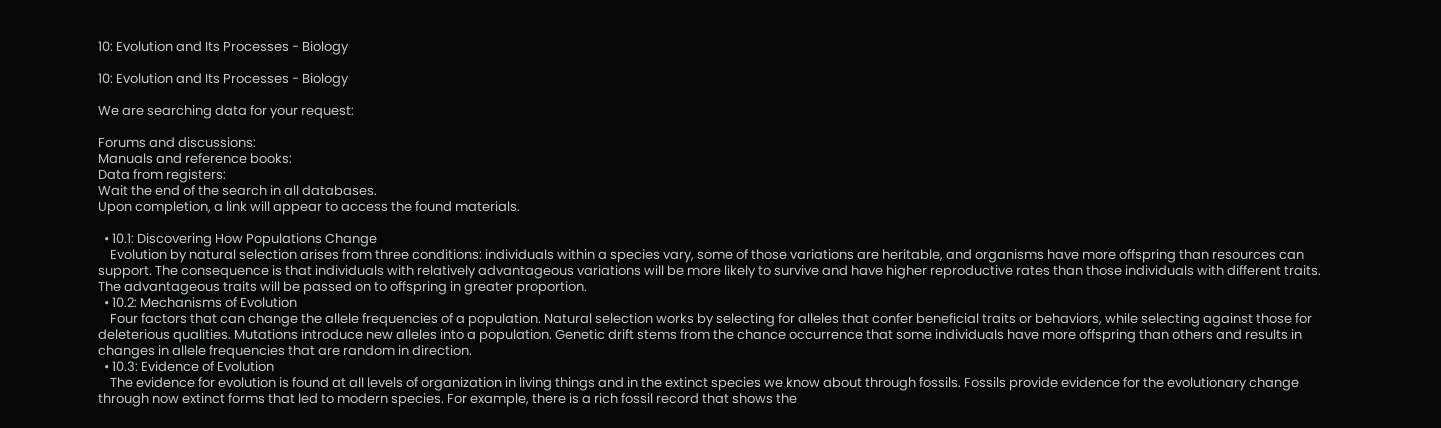10: Evolution and Its Processes - Biology

10: Evolution and Its Processes - Biology

We are searching data for your request:

Forums and discussions:
Manuals and reference books:
Data from registers:
Wait the end of the search in all databases.
Upon completion, a link will appear to access the found materials.

  • 10.1: Discovering How Populations Change
    Evolution by natural selection arises from three conditions: individuals within a species vary, some of those variations are heritable, and organisms have more offspring than resources can support. The consequence is that individuals with relatively advantageous variations will be more likely to survive and have higher reproductive rates than those individuals with different traits. The advantageous traits will be passed on to offspring in greater proportion.
  • 10.2: Mechanisms of Evolution
    Four factors that can change the allele frequencies of a population. Natural selection works by selecting for alleles that confer beneficial traits or behaviors, while selecting against those for deleterious qualities. Mutations introduce new alleles into a population. Genetic drift stems from the chance occurrence that some individuals have more offspring than others and results in changes in allele frequencies that are random in direction.
  • 10.3: Evidence of Evolution
    The evidence for evolution is found at all levels of organization in living things and in the extinct species we know about through fossils. Fossils provide evidence for the evolutionary change through now extinct forms that led to modern species. For example, there is a rich fossil record that shows the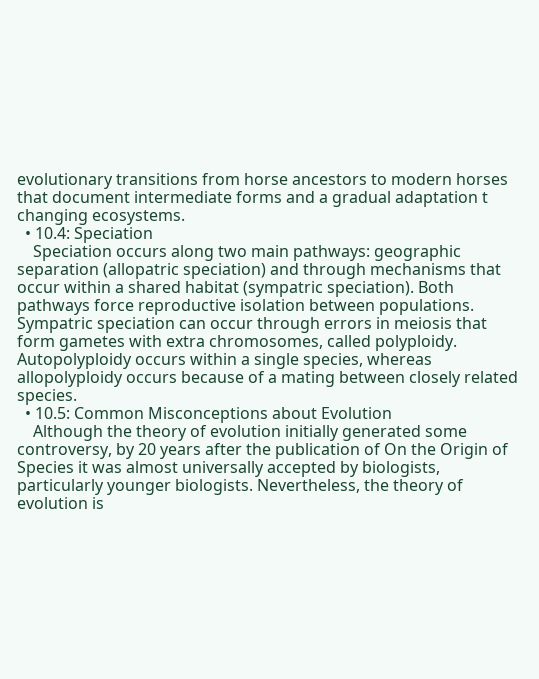evolutionary transitions from horse ancestors to modern horses that document intermediate forms and a gradual adaptation t changing ecosystems.
  • 10.4: Speciation
    Speciation occurs along two main pathways: geographic separation (allopatric speciation) and through mechanisms that occur within a shared habitat (sympatric speciation). Both pathways force reproductive isolation between populations. Sympatric speciation can occur through errors in meiosis that form gametes with extra chromosomes, called polyploidy. Autopolyploidy occurs within a single species, whereas allopolyploidy occurs because of a mating between closely related species.
  • 10.5: Common Misconceptions about Evolution
    Although the theory of evolution initially generated some controversy, by 20 years after the publication of On the Origin of Species it was almost universally accepted by biologists, particularly younger biologists. Nevertheless, the theory of evolution is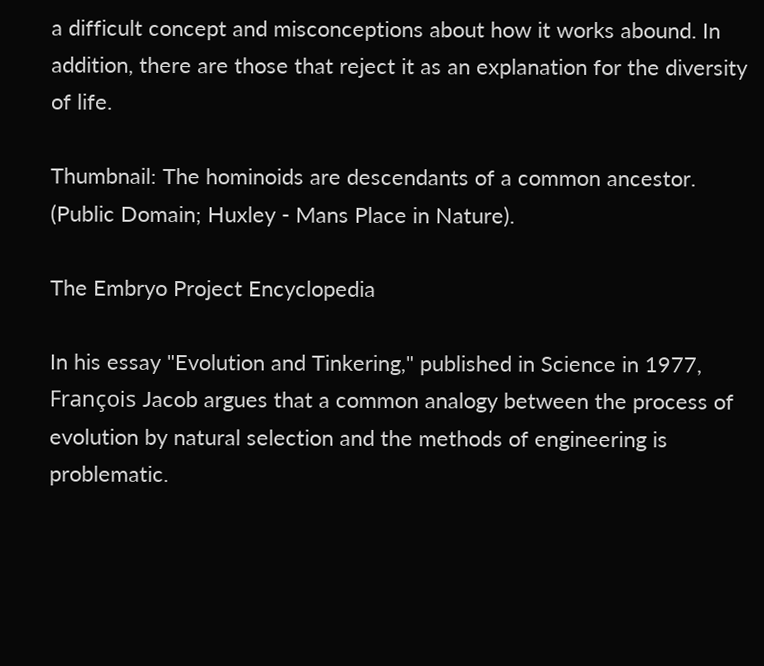a difficult concept and misconceptions about how it works abound. In addition, there are those that reject it as an explanation for the diversity of life.

Thumbnail: The hominoids are descendants of a common ancestor. (Public Domain; Huxley - Mans Place in Nature).

The Embryo Project Encyclopedia

In his essay "Evolution and Tinkering," published in Science in 1977, François Jacob argues that a common analogy between the process of evolution by natural selection and the methods of engineering is problematic.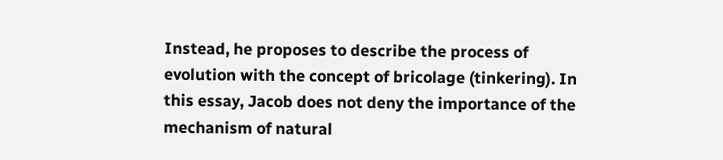Instead, he proposes to describe the process of evolution with the concept of bricolage (tinkering). In this essay, Jacob does not deny the importance of the mechanism of natural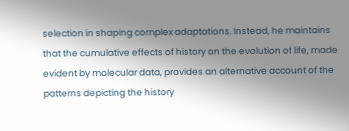selection in shaping complex adaptations. Instead, he maintains that the cumulative effects of history on the evolution of life, made evident by molecular data, provides an alternative account of the patterns depicting the history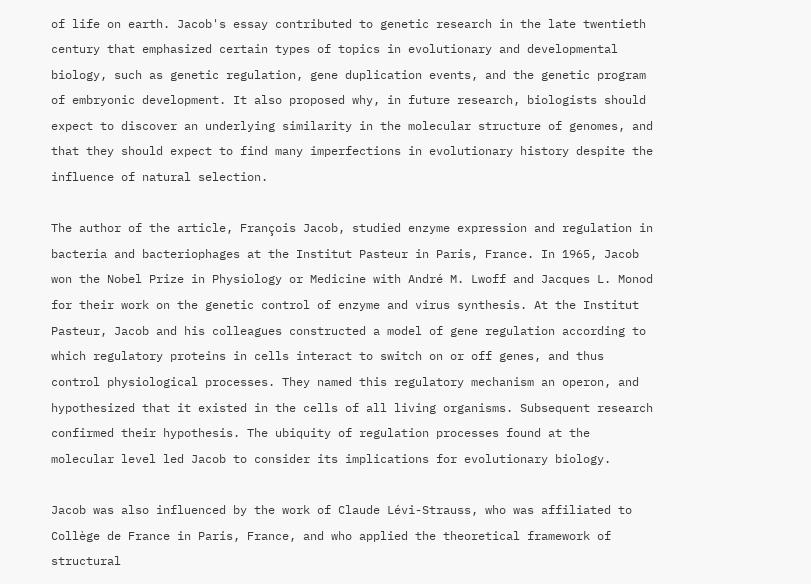of life on earth. Jacob's essay contributed to genetic research in the late twentieth century that emphasized certain types of topics in evolutionary and developmental biology, such as genetic regulation, gene duplication events, and the genetic program of embryonic development. It also proposed why, in future research, biologists should expect to discover an underlying similarity in the molecular structure of genomes, and that they should expect to find many imperfections in evolutionary history despite the influence of natural selection.

The author of the article, François Jacob, studied enzyme expression and regulation in bacteria and bacteriophages at the Institut Pasteur in Paris, France. In 1965, Jacob won the Nobel Prize in Physiology or Medicine with André M. Lwoff and Jacques L. Monod for their work on the genetic control of enzyme and virus synthesis. At the Institut Pasteur, Jacob and his colleagues constructed a model of gene regulation according to which regulatory proteins in cells interact to switch on or off genes, and thus control physiological processes. They named this regulatory mechanism an operon, and hypothesized that it existed in the cells of all living organisms. Subsequent research confirmed their hypothesis. The ubiquity of regulation processes found at the molecular level led Jacob to consider its implications for evolutionary biology.

Jacob was also influenced by the work of Claude Lévi-Strauss, who was affiliated to Collège de France in Paris, France, and who applied the theoretical framework of structural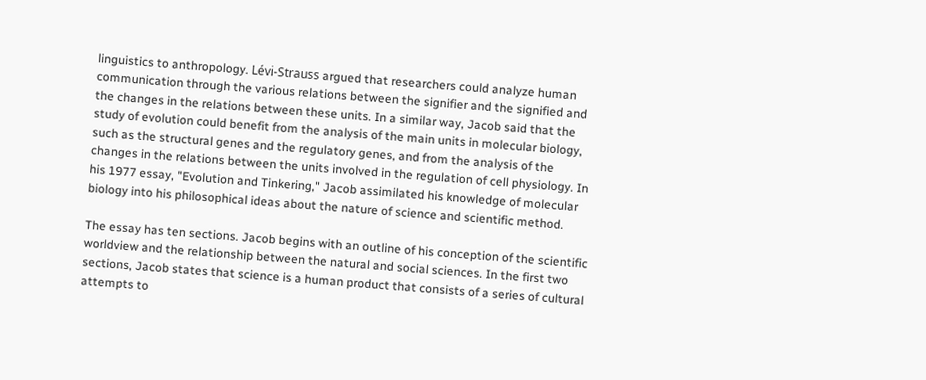linguistics to anthropology. Lévi-Strauss argued that researchers could analyze human communication through the various relations between the signifier and the signified and the changes in the relations between these units. In a similar way, Jacob said that the study of evolution could benefit from the analysis of the main units in molecular biology, such as the structural genes and the regulatory genes, and from the analysis of the changes in the relations between the units involved in the regulation of cell physiology. In his 1977 essay, "Evolution and Tinkering," Jacob assimilated his knowledge of molecular biology into his philosophical ideas about the nature of science and scientific method.

The essay has ten sections. Jacob begins with an outline of his conception of the scientific worldview and the relationship between the natural and social sciences. In the first two sections, Jacob states that science is a human product that consists of a series of cultural attempts to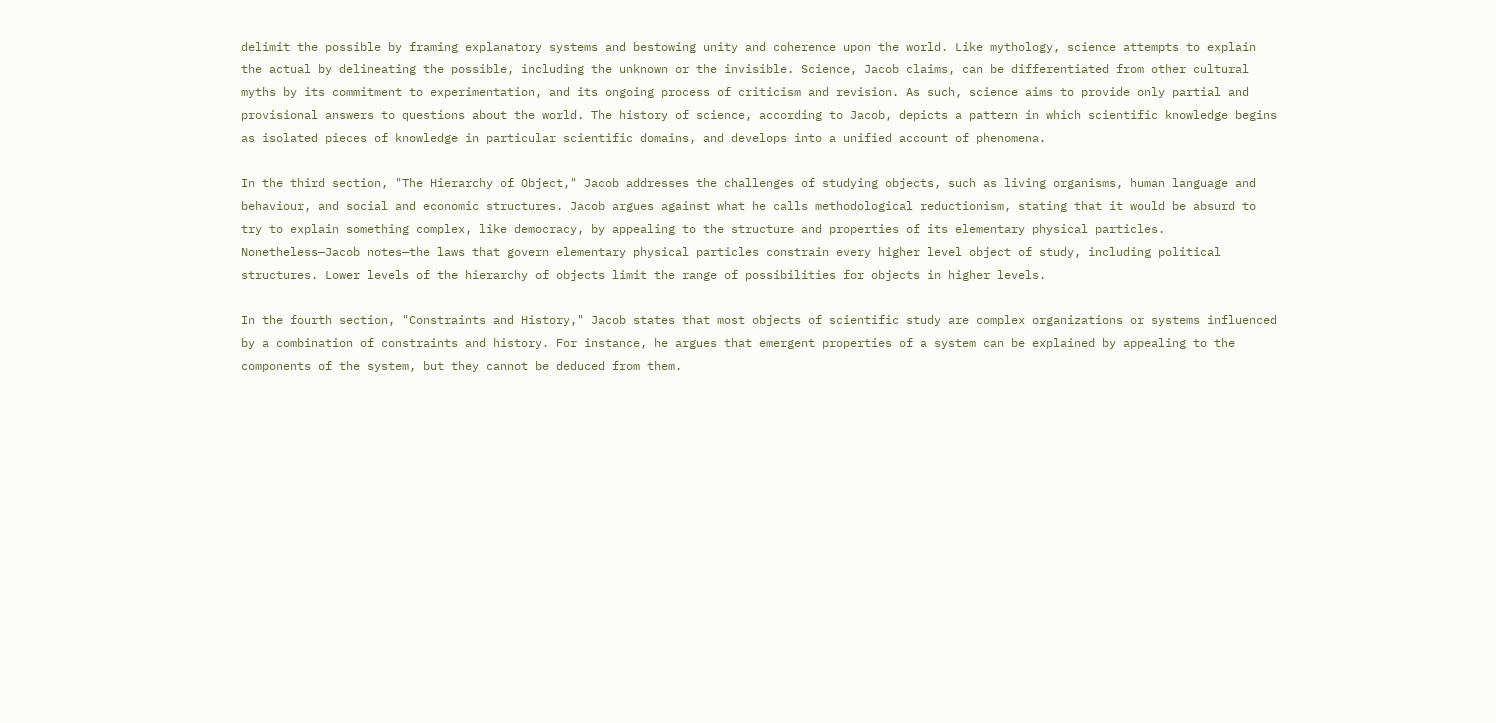delimit the possible by framing explanatory systems and bestowing unity and coherence upon the world. Like mythology, science attempts to explain the actual by delineating the possible, including the unknown or the invisible. Science, Jacob claims, can be differentiated from other cultural myths by its commitment to experimentation, and its ongoing process of criticism and revision. As such, science aims to provide only partial and provisional answers to questions about the world. The history of science, according to Jacob, depicts a pattern in which scientific knowledge begins as isolated pieces of knowledge in particular scientific domains, and develops into a unified account of phenomena.

In the third section, "The Hierarchy of Object," Jacob addresses the challenges of studying objects, such as living organisms, human language and behaviour, and social and economic structures. Jacob argues against what he calls methodological reductionism, stating that it would be absurd to try to explain something complex, like democracy, by appealing to the structure and properties of its elementary physical particles. Nonetheless—Jacob notes—the laws that govern elementary physical particles constrain every higher level object of study, including political structures. Lower levels of the hierarchy of objects limit the range of possibilities for objects in higher levels.

In the fourth section, "Constraints and History," Jacob states that most objects of scientific study are complex organizations or systems influenced by a combination of constraints and history. For instance, he argues that emergent properties of a system can be explained by appealing to the components of the system, but they cannot be deduced from them.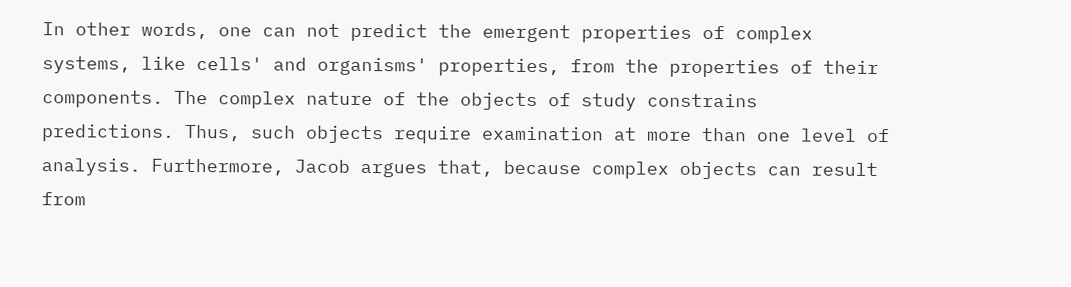In other words, one can not predict the emergent properties of complex systems, like cells' and organisms' properties, from the properties of their components. The complex nature of the objects of study constrains predictions. Thus, such objects require examination at more than one level of analysis. Furthermore, Jacob argues that, because complex objects can result from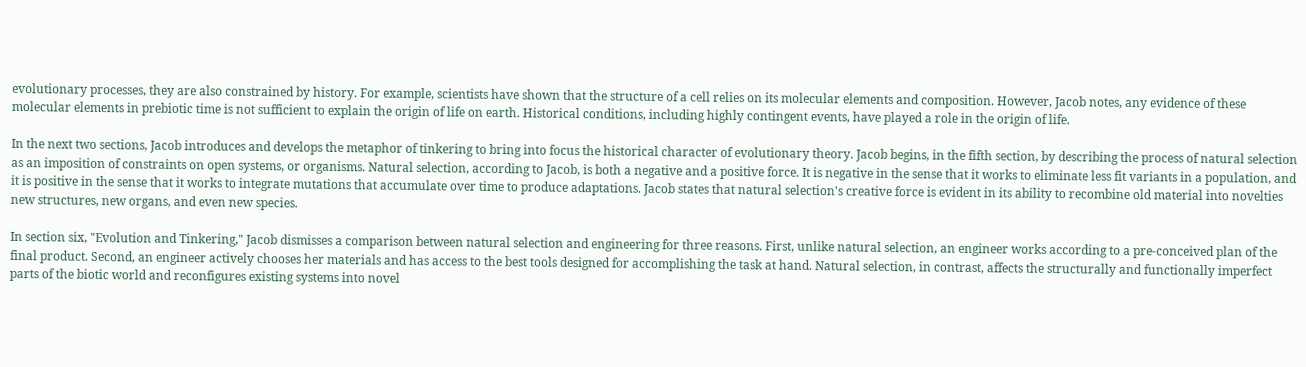evolutionary processes, they are also constrained by history. For example, scientists have shown that the structure of a cell relies on its molecular elements and composition. However, Jacob notes, any evidence of these molecular elements in prebiotic time is not sufficient to explain the origin of life on earth. Historical conditions, including highly contingent events, have played a role in the origin of life.

In the next two sections, Jacob introduces and develops the metaphor of tinkering to bring into focus the historical character of evolutionary theory. Jacob begins, in the fifth section, by describing the process of natural selection as an imposition of constraints on open systems, or organisms. Natural selection, according to Jacob, is both a negative and a positive force. It is negative in the sense that it works to eliminate less fit variants in a population, and it is positive in the sense that it works to integrate mutations that accumulate over time to produce adaptations. Jacob states that natural selection's creative force is evident in its ability to recombine old material into novelties new structures, new organs, and even new species.

In section six, "Evolution and Tinkering," Jacob dismisses a comparison between natural selection and engineering for three reasons. First, unlike natural selection, an engineer works according to a pre-conceived plan of the final product. Second, an engineer actively chooses her materials and has access to the best tools designed for accomplishing the task at hand. Natural selection, in contrast, affects the structurally and functionally imperfect parts of the biotic world and reconfigures existing systems into novel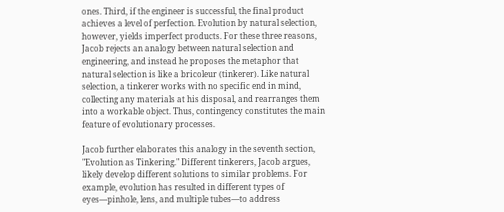ones. Third, if the engineer is successful, the final product achieves a level of perfection. Evolution by natural selection, however, yields imperfect products. For these three reasons, Jacob rejects an analogy between natural selection and engineering, and instead he proposes the metaphor that natural selection is like a bricoleur (tinkerer). Like natural selection, a tinkerer works with no specific end in mind, collecting any materials at his disposal, and rearranges them into a workable object. Thus, contingency constitutes the main feature of evolutionary processes.

Jacob further elaborates this analogy in the seventh section, "Evolution as Tinkering." Different tinkerers, Jacob argues, likely develop different solutions to similar problems. For example, evolution has resulted in different types of eyes—pinhole, lens, and multiple tubes—to address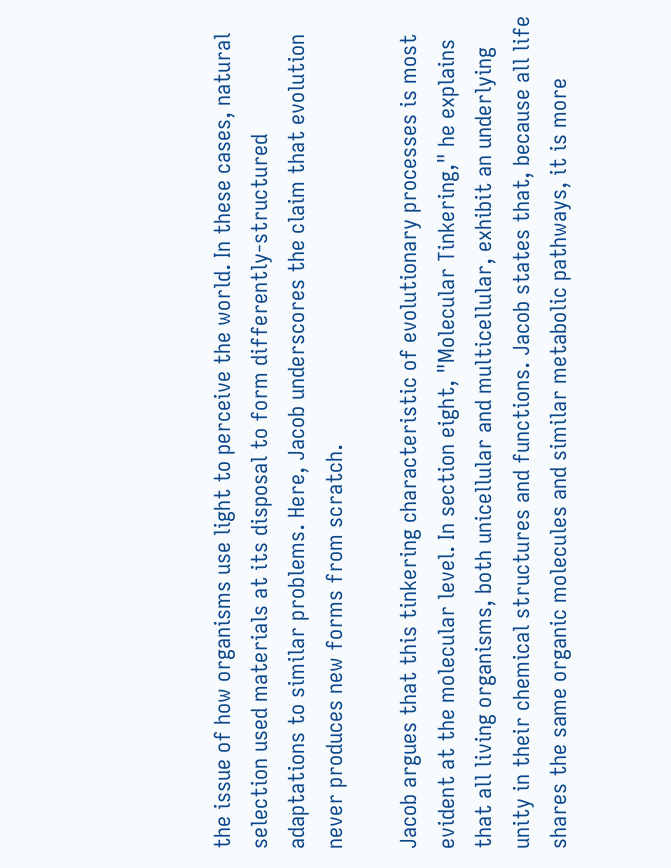the issue of how organisms use light to perceive the world. In these cases, natural selection used materials at its disposal to form differently-structured adaptations to similar problems. Here, Jacob underscores the claim that evolution never produces new forms from scratch.

Jacob argues that this tinkering characteristic of evolutionary processes is most evident at the molecular level. In section eight, "Molecular Tinkering," he explains that all living organisms, both unicellular and multicellular, exhibit an underlying unity in their chemical structures and functions. Jacob states that, because all life shares the same organic molecules and similar metabolic pathways, it is more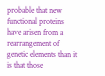probable that new functional proteins have arisen from a rearrangement of genetic elements than it is that those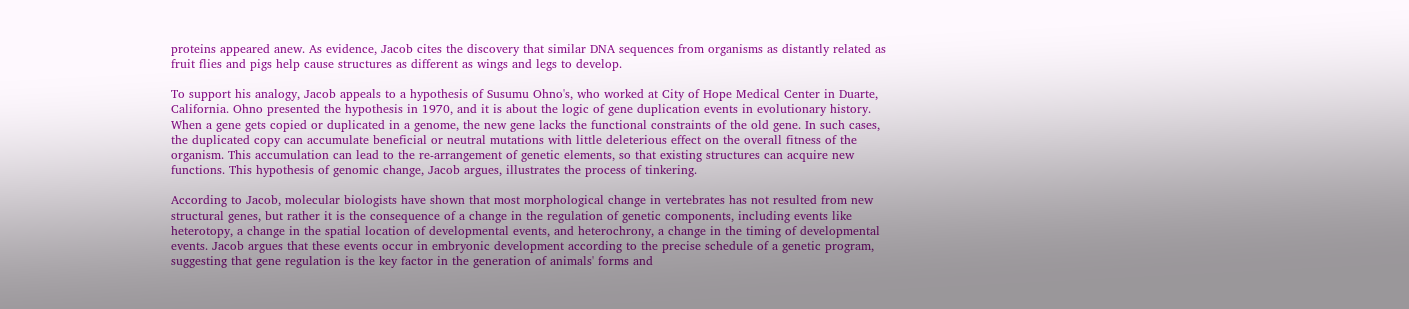proteins appeared anew. As evidence, Jacob cites the discovery that similar DNA sequences from organisms as distantly related as fruit flies and pigs help cause structures as different as wings and legs to develop.

To support his analogy, Jacob appeals to a hypothesis of Susumu Ohno's, who worked at City of Hope Medical Center in Duarte, California. Ohno presented the hypothesis in 1970, and it is about the logic of gene duplication events in evolutionary history. When a gene gets copied or duplicated in a genome, the new gene lacks the functional constraints of the old gene. In such cases, the duplicated copy can accumulate beneficial or neutral mutations with little deleterious effect on the overall fitness of the organism. This accumulation can lead to the re-arrangement of genetic elements, so that existing structures can acquire new functions. This hypothesis of genomic change, Jacob argues, illustrates the process of tinkering.

According to Jacob, molecular biologists have shown that most morphological change in vertebrates has not resulted from new structural genes, but rather it is the consequence of a change in the regulation of genetic components, including events like heterotopy, a change in the spatial location of developmental events, and heterochrony, a change in the timing of developmental events. Jacob argues that these events occur in embryonic development according to the precise schedule of a genetic program, suggesting that gene regulation is the key factor in the generation of animals' forms and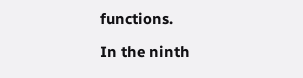functions.

In the ninth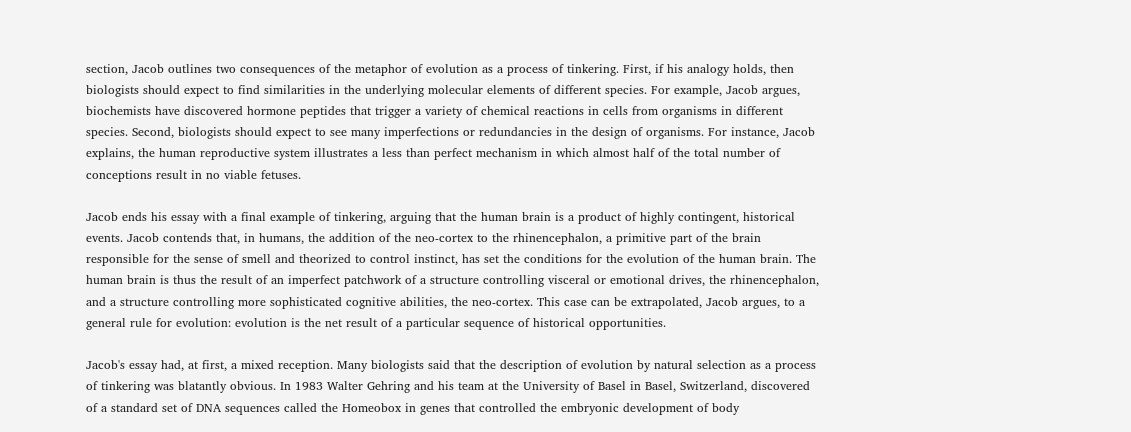section, Jacob outlines two consequences of the metaphor of evolution as a process of tinkering. First, if his analogy holds, then biologists should expect to find similarities in the underlying molecular elements of different species. For example, Jacob argues, biochemists have discovered hormone peptides that trigger a variety of chemical reactions in cells from organisms in different species. Second, biologists should expect to see many imperfections or redundancies in the design of organisms. For instance, Jacob explains, the human reproductive system illustrates a less than perfect mechanism in which almost half of the total number of conceptions result in no viable fetuses.

Jacob ends his essay with a final example of tinkering, arguing that the human brain is a product of highly contingent, historical events. Jacob contends that, in humans, the addition of the neo-cortex to the rhinencephalon, a primitive part of the brain responsible for the sense of smell and theorized to control instinct, has set the conditions for the evolution of the human brain. The human brain is thus the result of an imperfect patchwork of a structure controlling visceral or emotional drives, the rhinencephalon, and a structure controlling more sophisticated cognitive abilities, the neo-cortex. This case can be extrapolated, Jacob argues, to a general rule for evolution: evolution is the net result of a particular sequence of historical opportunities.

Jacob's essay had, at first, a mixed reception. Many biologists said that the description of evolution by natural selection as a process of tinkering was blatantly obvious. In 1983 Walter Gehring and his team at the University of Basel in Basel, Switzerland, discovered of a standard set of DNA sequences called the Homeobox in genes that controlled the embryonic development of body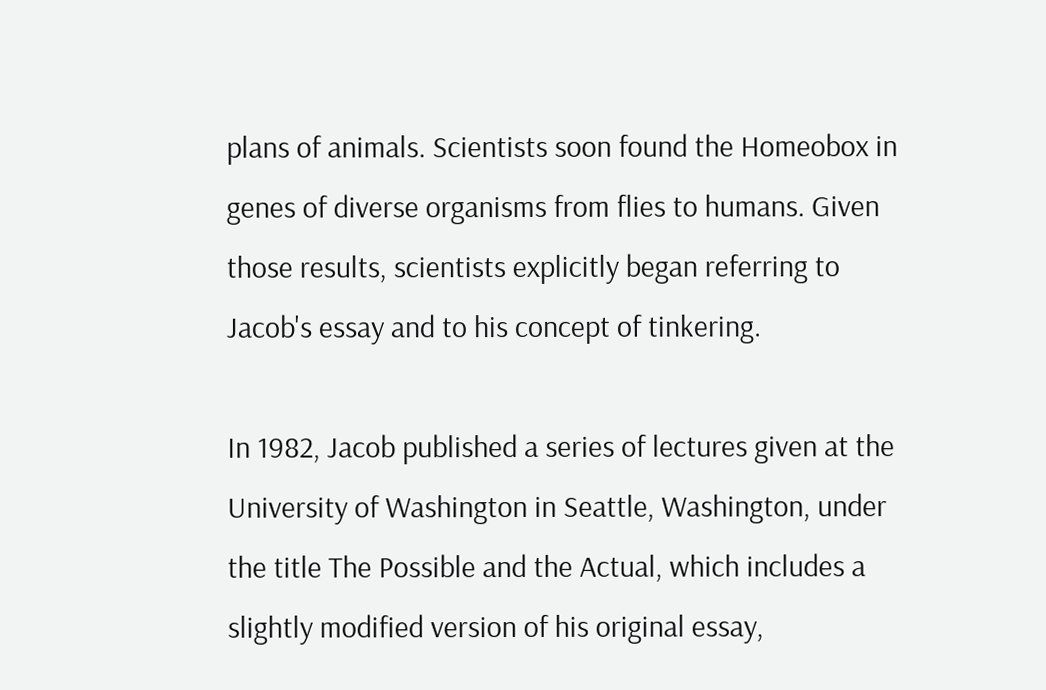plans of animals. Scientists soon found the Homeobox in genes of diverse organisms from flies to humans. Given those results, scientists explicitly began referring to Jacob's essay and to his concept of tinkering.

In 1982, Jacob published a series of lectures given at the University of Washington in Seattle, Washington, under the title The Possible and the Actual, which includes a slightly modified version of his original essay,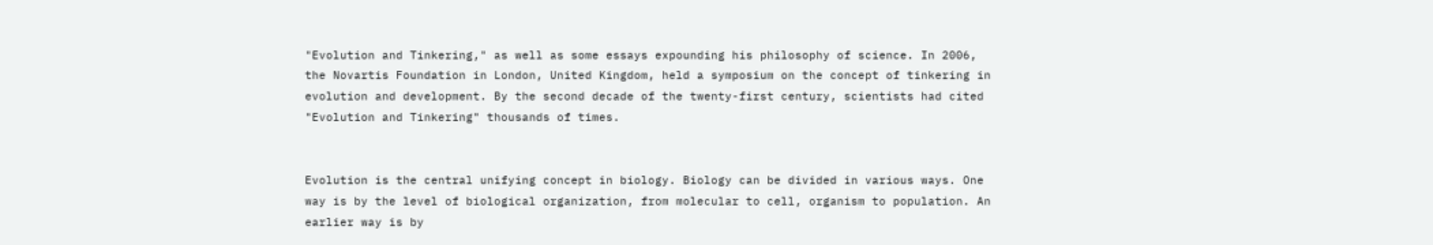"Evolution and Tinkering," as well as some essays expounding his philosophy of science. In 2006, the Novartis Foundation in London, United Kingdom, held a symposium on the concept of tinkering in evolution and development. By the second decade of the twenty-first century, scientists had cited "Evolution and Tinkering" thousands of times.


Evolution is the central unifying concept in biology. Biology can be divided in various ways. One way is by the level of biological organization, from molecular to cell, organism to population. An earlier way is by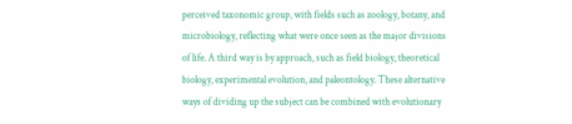perceived taxonomic group, with fields such as zoology, botany, and microbiology, reflecting what were once seen as the major divisions of life. A third way is by approach, such as field biology, theoretical biology, experimental evolution, and paleontology. These alternative ways of dividing up the subject can be combined with evolutionary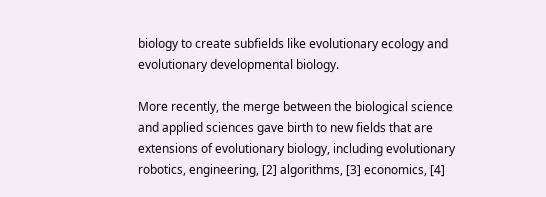biology to create subfields like evolutionary ecology and evolutionary developmental biology.

More recently, the merge between the biological science and applied sciences gave birth to new fields that are extensions of evolutionary biology, including evolutionary robotics, engineering, [2] algorithms, [3] economics, [4]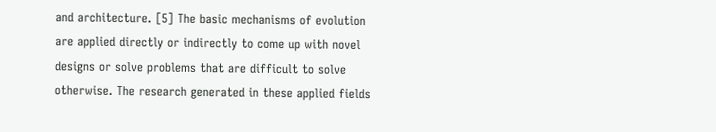and architecture. [5] The basic mechanisms of evolution are applied directly or indirectly to come up with novel designs or solve problems that are difficult to solve otherwise. The research generated in these applied fields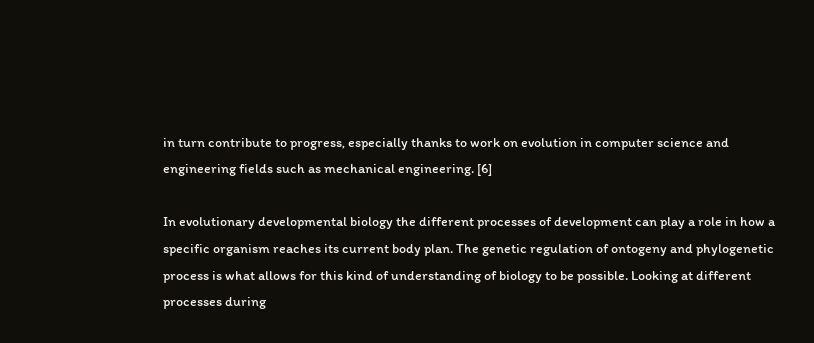in turn contribute to progress, especially thanks to work on evolution in computer science and engineering fields such as mechanical engineering. [6]

In evolutionary developmental biology the different processes of development can play a role in how a specific organism reaches its current body plan. The genetic regulation of ontogeny and phylogenetic process is what allows for this kind of understanding of biology to be possible. Looking at different processes during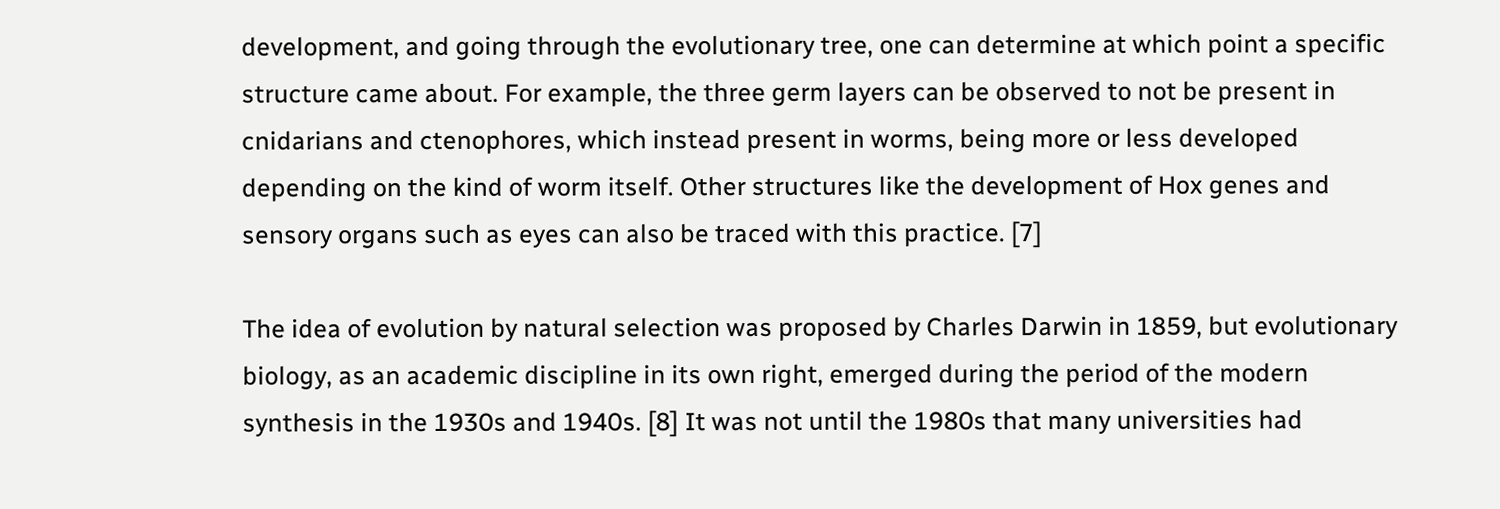development, and going through the evolutionary tree, one can determine at which point a specific structure came about. For example, the three germ layers can be observed to not be present in cnidarians and ctenophores, which instead present in worms, being more or less developed depending on the kind of worm itself. Other structures like the development of Hox genes and sensory organs such as eyes can also be traced with this practice. [7]

The idea of evolution by natural selection was proposed by Charles Darwin in 1859, but evolutionary biology, as an academic discipline in its own right, emerged during the period of the modern synthesis in the 1930s and 1940s. [8] It was not until the 1980s that many universities had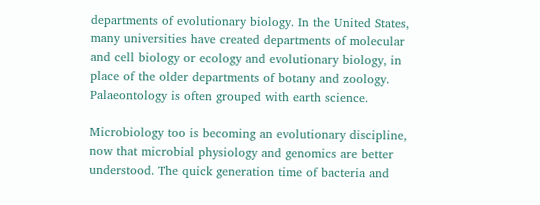departments of evolutionary biology. In the United States, many universities have created departments of molecular and cell biology or ecology and evolutionary biology, in place of the older departments of botany and zoology. Palaeontology is often grouped with earth science.

Microbiology too is becoming an evolutionary discipline, now that microbial physiology and genomics are better understood. The quick generation time of bacteria and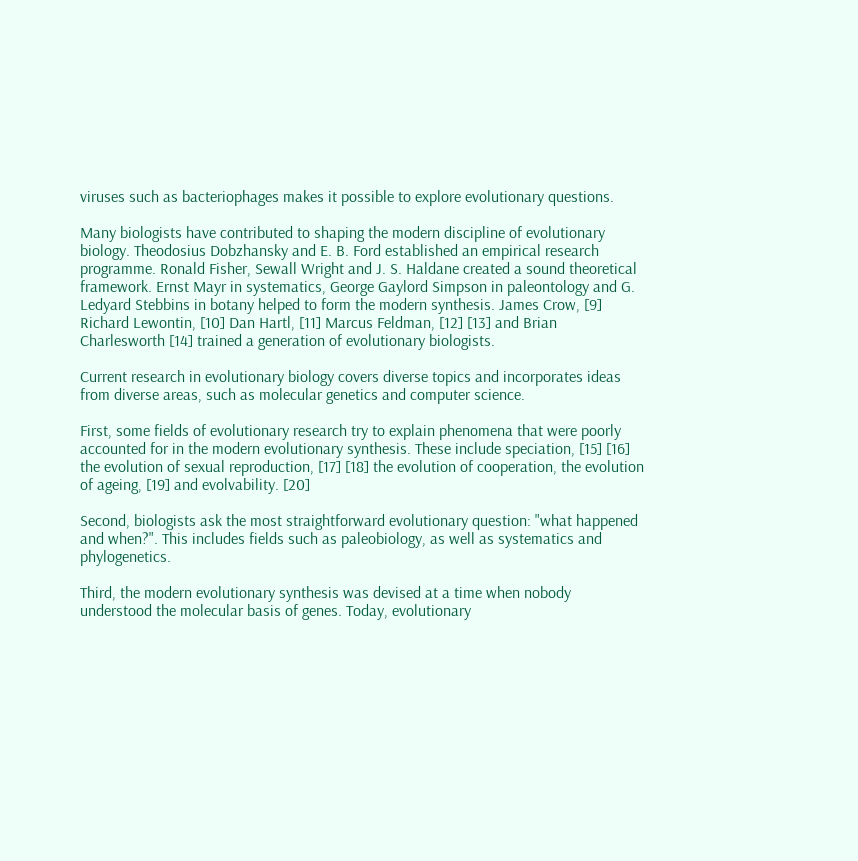viruses such as bacteriophages makes it possible to explore evolutionary questions.

Many biologists have contributed to shaping the modern discipline of evolutionary biology. Theodosius Dobzhansky and E. B. Ford established an empirical research programme. Ronald Fisher, Sewall Wright and J. S. Haldane created a sound theoretical framework. Ernst Mayr in systematics, George Gaylord Simpson in paleontology and G. Ledyard Stebbins in botany helped to form the modern synthesis. James Crow, [9] Richard Lewontin, [10] Dan Hartl, [11] Marcus Feldman, [12] [13] and Brian Charlesworth [14] trained a generation of evolutionary biologists.

Current research in evolutionary biology covers diverse topics and incorporates ideas from diverse areas, such as molecular genetics and computer science.

First, some fields of evolutionary research try to explain phenomena that were poorly accounted for in the modern evolutionary synthesis. These include speciation, [15] [16] the evolution of sexual reproduction, [17] [18] the evolution of cooperation, the evolution of ageing, [19] and evolvability. [20]

Second, biologists ask the most straightforward evolutionary question: "what happened and when?". This includes fields such as paleobiology, as well as systematics and phylogenetics.

Third, the modern evolutionary synthesis was devised at a time when nobody understood the molecular basis of genes. Today, evolutionary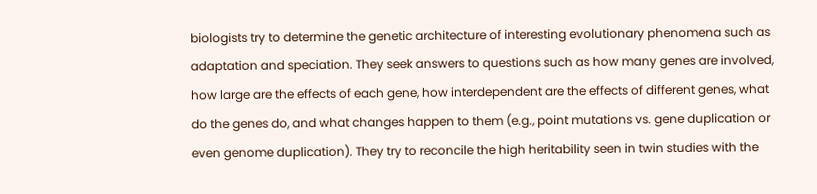biologists try to determine the genetic architecture of interesting evolutionary phenomena such as adaptation and speciation. They seek answers to questions such as how many genes are involved, how large are the effects of each gene, how interdependent are the effects of different genes, what do the genes do, and what changes happen to them (e.g., point mutations vs. gene duplication or even genome duplication). They try to reconcile the high heritability seen in twin studies with the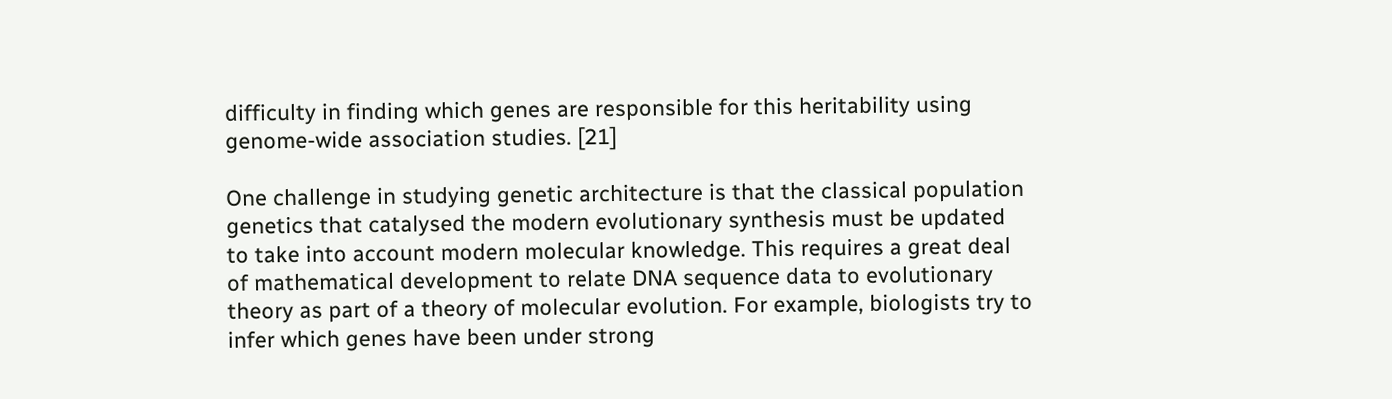difficulty in finding which genes are responsible for this heritability using genome-wide association studies. [21]

One challenge in studying genetic architecture is that the classical population genetics that catalysed the modern evolutionary synthesis must be updated to take into account modern molecular knowledge. This requires a great deal of mathematical development to relate DNA sequence data to evolutionary theory as part of a theory of molecular evolution. For example, biologists try to infer which genes have been under strong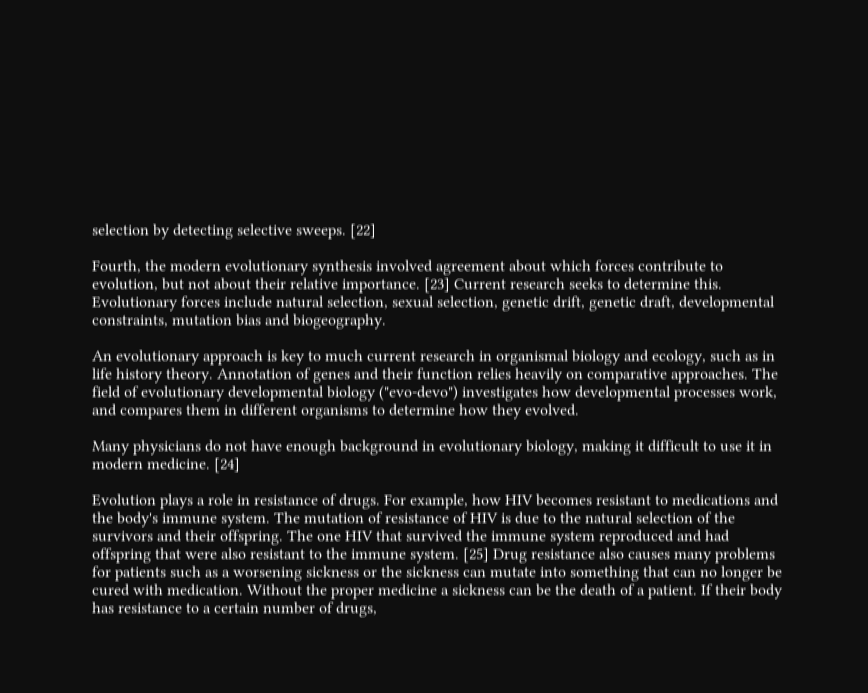selection by detecting selective sweeps. [22]

Fourth, the modern evolutionary synthesis involved agreement about which forces contribute to evolution, but not about their relative importance. [23] Current research seeks to determine this. Evolutionary forces include natural selection, sexual selection, genetic drift, genetic draft, developmental constraints, mutation bias and biogeography.

An evolutionary approach is key to much current research in organismal biology and ecology, such as in life history theory. Annotation of genes and their function relies heavily on comparative approaches. The field of evolutionary developmental biology ("evo-devo") investigates how developmental processes work, and compares them in different organisms to determine how they evolved.

Many physicians do not have enough background in evolutionary biology, making it difficult to use it in modern medicine. [24]

Evolution plays a role in resistance of drugs. For example, how HIV becomes resistant to medications and the body's immune system. The mutation of resistance of HIV is due to the natural selection of the survivors and their offspring. The one HIV that survived the immune system reproduced and had offspring that were also resistant to the immune system. [25] Drug resistance also causes many problems for patients such as a worsening sickness or the sickness can mutate into something that can no longer be cured with medication. Without the proper medicine a sickness can be the death of a patient. If their body has resistance to a certain number of drugs,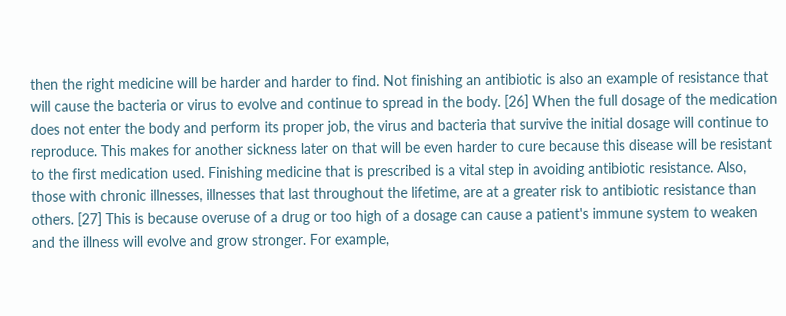then the right medicine will be harder and harder to find. Not finishing an antibiotic is also an example of resistance that will cause the bacteria or virus to evolve and continue to spread in the body. [26] When the full dosage of the medication does not enter the body and perform its proper job, the virus and bacteria that survive the initial dosage will continue to reproduce. This makes for another sickness later on that will be even harder to cure because this disease will be resistant to the first medication used. Finishing medicine that is prescribed is a vital step in avoiding antibiotic resistance. Also, those with chronic illnesses, illnesses that last throughout the lifetime, are at a greater risk to antibiotic resistance than others. [27] This is because overuse of a drug or too high of a dosage can cause a patient's immune system to weaken and the illness will evolve and grow stronger. For example,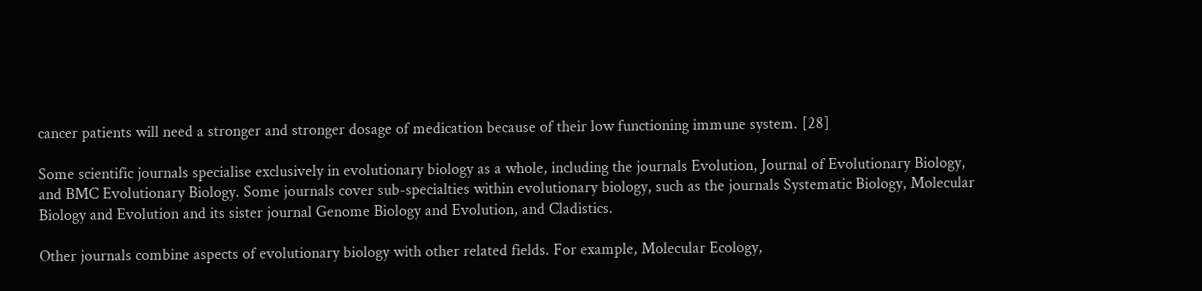cancer patients will need a stronger and stronger dosage of medication because of their low functioning immune system. [28]

Some scientific journals specialise exclusively in evolutionary biology as a whole, including the journals Evolution, Journal of Evolutionary Biology, and BMC Evolutionary Biology. Some journals cover sub-specialties within evolutionary biology, such as the journals Systematic Biology, Molecular Biology and Evolution and its sister journal Genome Biology and Evolution, and Cladistics.

Other journals combine aspects of evolutionary biology with other related fields. For example, Molecular Ecology,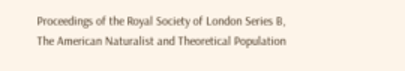Proceedings of the Royal Society of London Series B, The American Naturalist and Theoretical Population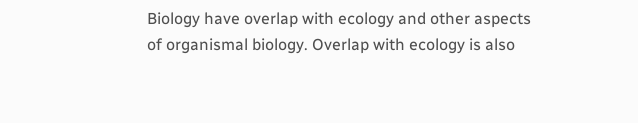Biology have overlap with ecology and other aspects of organismal biology. Overlap with ecology is also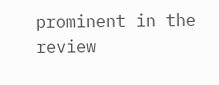prominent in the review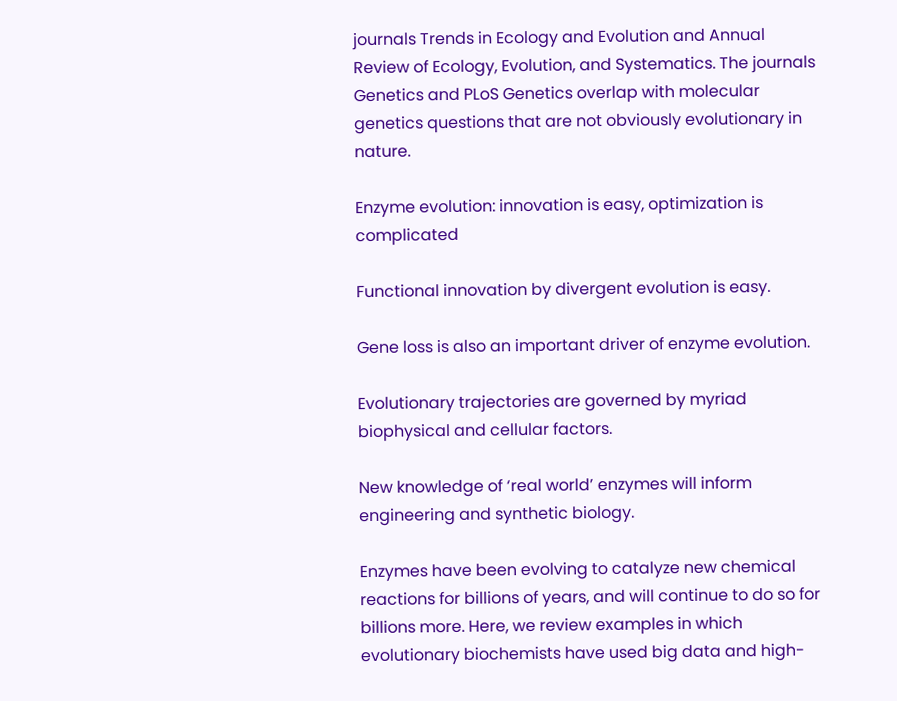journals Trends in Ecology and Evolution and Annual Review of Ecology, Evolution, and Systematics. The journals Genetics and PLoS Genetics overlap with molecular genetics questions that are not obviously evolutionary in nature.

Enzyme evolution: innovation is easy, optimization is complicated

Functional innovation by divergent evolution is easy.

Gene loss is also an important driver of enzyme evolution.

Evolutionary trajectories are governed by myriad biophysical and cellular factors.

New knowledge of ‘real world’ enzymes will inform engineering and synthetic biology.

Enzymes have been evolving to catalyze new chemical reactions for billions of years, and will continue to do so for billions more. Here, we review examples in which evolutionary biochemists have used big data and high-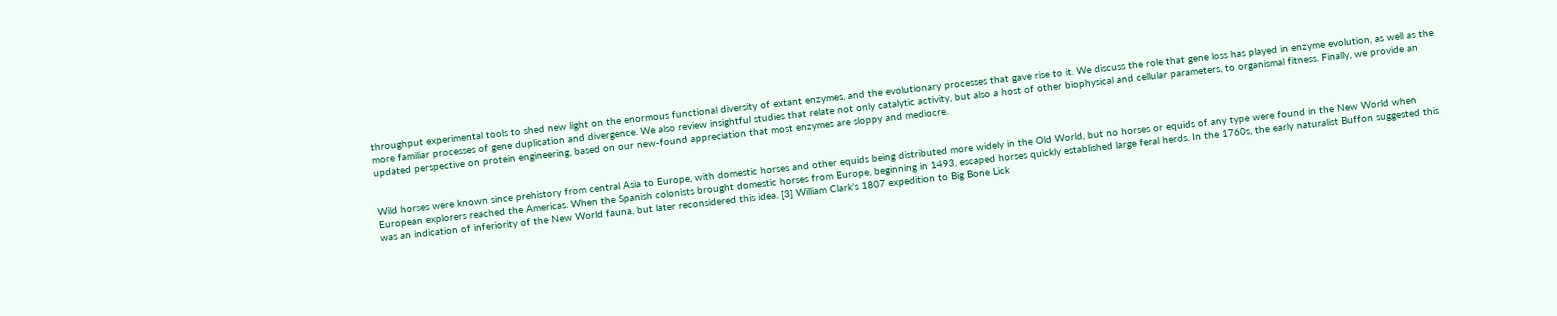throughput experimental tools to shed new light on the enormous functional diversity of extant enzymes, and the evolutionary processes that gave rise to it. We discuss the role that gene loss has played in enzyme evolution, as well as the more familiar processes of gene duplication and divergence. We also review insightful studies that relate not only catalytic activity, but also a host of other biophysical and cellular parameters, to organismal fitness. Finally, we provide an updated perspective on protein engineering, based on our new-found appreciation that most enzymes are sloppy and mediocre.


Wild horses were known since prehistory from central Asia to Europe, with domestic horses and other equids being distributed more widely in the Old World, but no horses or equids of any type were found in the New World when European explorers reached the Americas. When the Spanish colonists brought domestic horses from Europe, beginning in 1493, escaped horses quickly established large feral herds. In the 1760s, the early naturalist Buffon suggested this was an indication of inferiority of the New World fauna, but later reconsidered this idea. [3] William Clark's 1807 expedition to Big Bone Lick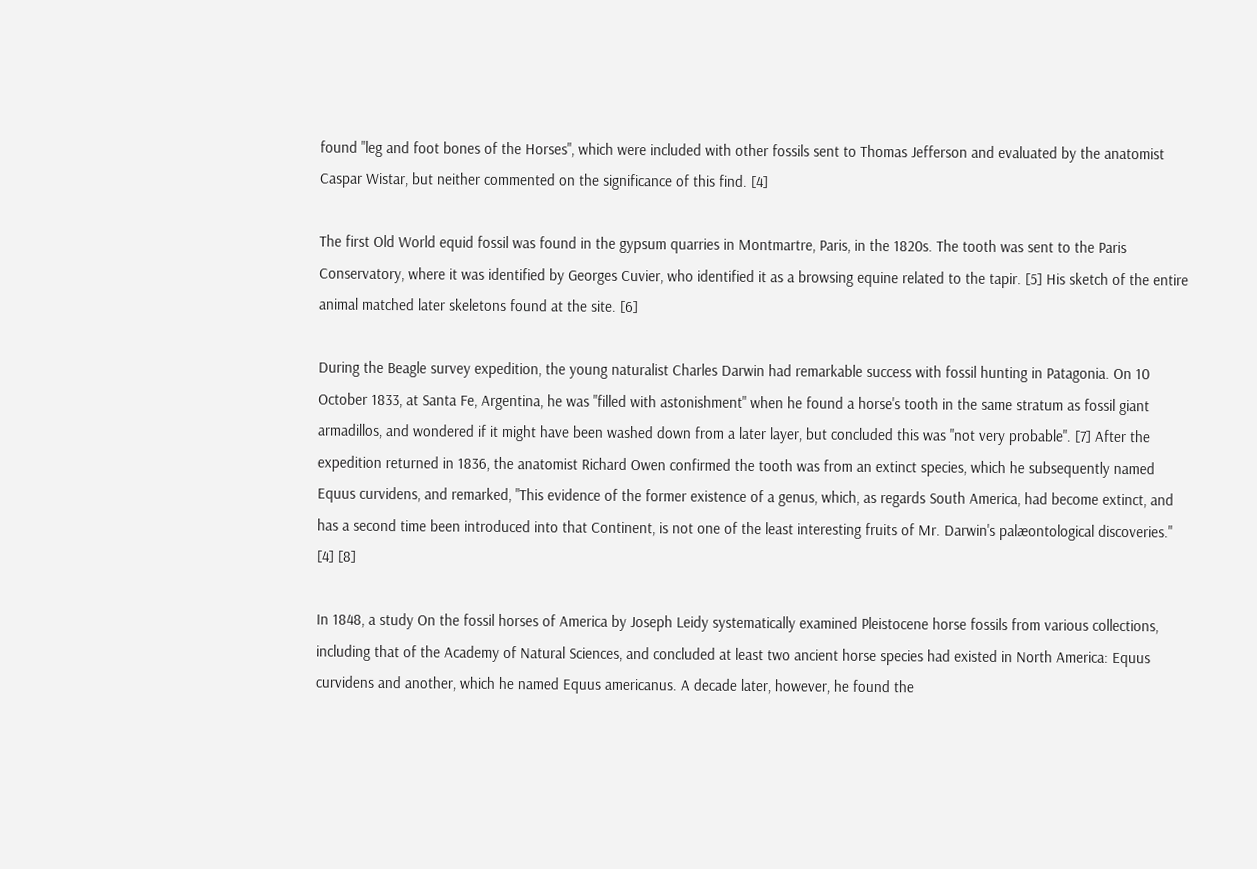found "leg and foot bones of the Horses", which were included with other fossils sent to Thomas Jefferson and evaluated by the anatomist Caspar Wistar, but neither commented on the significance of this find. [4]

The first Old World equid fossil was found in the gypsum quarries in Montmartre, Paris, in the 1820s. The tooth was sent to the Paris Conservatory, where it was identified by Georges Cuvier, who identified it as a browsing equine related to the tapir. [5] His sketch of the entire animal matched later skeletons found at the site. [6]

During the Beagle survey expedition, the young naturalist Charles Darwin had remarkable success with fossil hunting in Patagonia. On 10 October 1833, at Santa Fe, Argentina, he was "filled with astonishment" when he found a horse's tooth in the same stratum as fossil giant armadillos, and wondered if it might have been washed down from a later layer, but concluded this was "not very probable". [7] After the expedition returned in 1836, the anatomist Richard Owen confirmed the tooth was from an extinct species, which he subsequently named Equus curvidens, and remarked, "This evidence of the former existence of a genus, which, as regards South America, had become extinct, and has a second time been introduced into that Continent, is not one of the least interesting fruits of Mr. Darwin's palæontological discoveries." [4] [8]

In 1848, a study On the fossil horses of America by Joseph Leidy systematically examined Pleistocene horse fossils from various collections, including that of the Academy of Natural Sciences, and concluded at least two ancient horse species had existed in North America: Equus curvidens and another, which he named Equus americanus. A decade later, however, he found the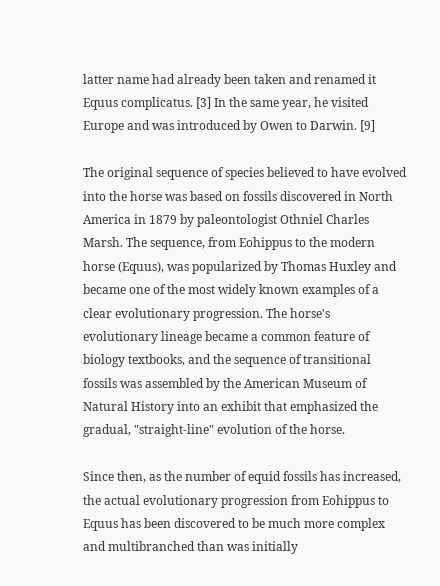latter name had already been taken and renamed it Equus complicatus. [3] In the same year, he visited Europe and was introduced by Owen to Darwin. [9]

The original sequence of species believed to have evolved into the horse was based on fossils discovered in North America in 1879 by paleontologist Othniel Charles Marsh. The sequence, from Eohippus to the modern horse (Equus), was popularized by Thomas Huxley and became one of the most widely known examples of a clear evolutionary progression. The horse's evolutionary lineage became a common feature of biology textbooks, and the sequence of transitional fossils was assembled by the American Museum of Natural History into an exhibit that emphasized the gradual, "straight-line" evolution of the horse.

Since then, as the number of equid fossils has increased, the actual evolutionary progression from Eohippus to Equus has been discovered to be much more complex and multibranched than was initially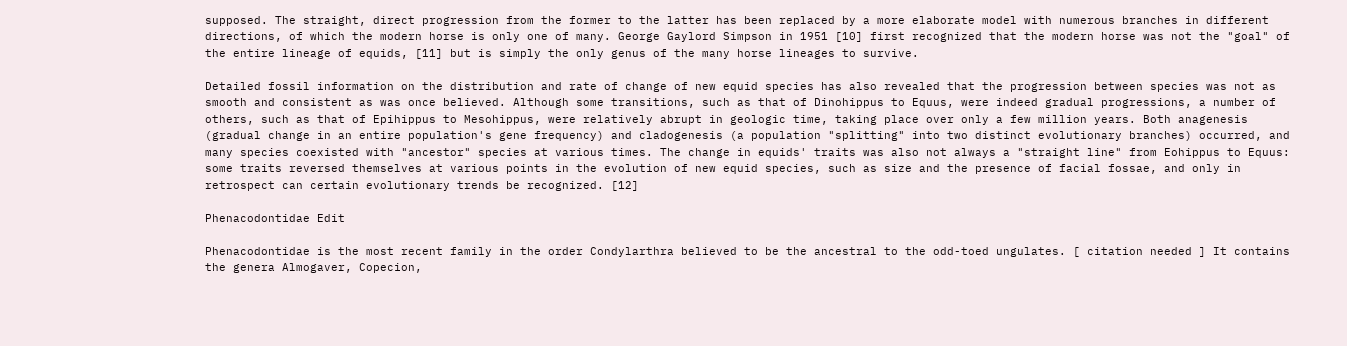supposed. The straight, direct progression from the former to the latter has been replaced by a more elaborate model with numerous branches in different directions, of which the modern horse is only one of many. George Gaylord Simpson in 1951 [10] first recognized that the modern horse was not the "goal" of the entire lineage of equids, [11] but is simply the only genus of the many horse lineages to survive.

Detailed fossil information on the distribution and rate of change of new equid species has also revealed that the progression between species was not as smooth and consistent as was once believed. Although some transitions, such as that of Dinohippus to Equus, were indeed gradual progressions, a number of others, such as that of Epihippus to Mesohippus, were relatively abrupt in geologic time, taking place over only a few million years. Both anagenesis (gradual change in an entire population's gene frequency) and cladogenesis (a population "splitting" into two distinct evolutionary branches) occurred, and many species coexisted with "ancestor" species at various times. The change in equids' traits was also not always a "straight line" from Eohippus to Equus: some traits reversed themselves at various points in the evolution of new equid species, such as size and the presence of facial fossae, and only in retrospect can certain evolutionary trends be recognized. [12]

Phenacodontidae Edit

Phenacodontidae is the most recent family in the order Condylarthra believed to be the ancestral to the odd-toed ungulates. [ citation needed ] It contains the genera Almogaver, Copecion,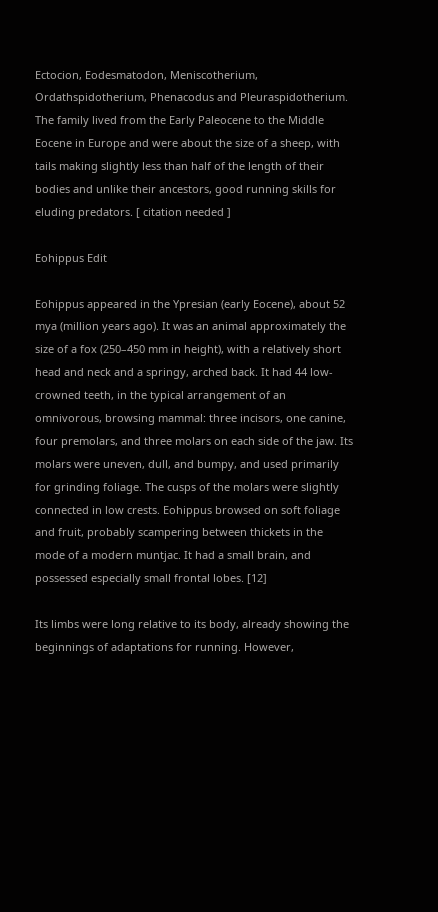Ectocion, Eodesmatodon, Meniscotherium, Ordathspidotherium, Phenacodus and Pleuraspidotherium. The family lived from the Early Paleocene to the Middle Eocene in Europe and were about the size of a sheep, with tails making slightly less than half of the length of their bodies and unlike their ancestors, good running skills for eluding predators. [ citation needed ]

Eohippus Edit

Eohippus appeared in the Ypresian (early Eocene), about 52 mya (million years ago). It was an animal approximately the size of a fox (250–450 mm in height), with a relatively short head and neck and a springy, arched back. It had 44 low-crowned teeth, in the typical arrangement of an omnivorous, browsing mammal: three incisors, one canine, four premolars, and three molars on each side of the jaw. Its molars were uneven, dull, and bumpy, and used primarily for grinding foliage. The cusps of the molars were slightly connected in low crests. Eohippus browsed on soft foliage and fruit, probably scampering between thickets in the mode of a modern muntjac. It had a small brain, and possessed especially small frontal lobes. [12]

Its limbs were long relative to its body, already showing the beginnings of adaptations for running. However,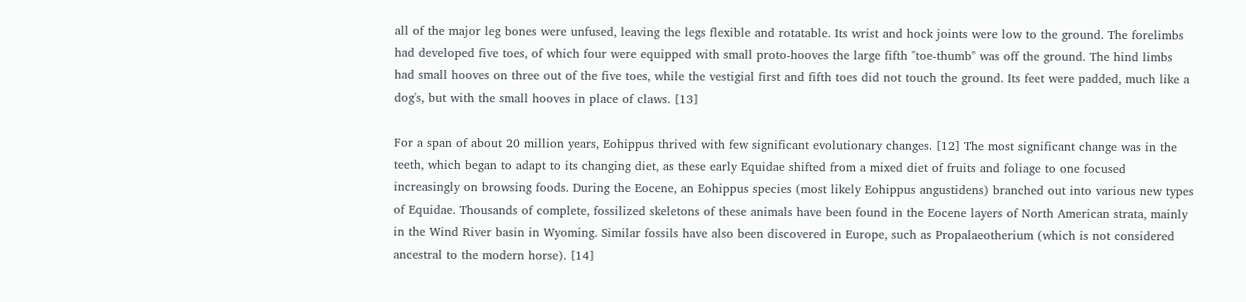all of the major leg bones were unfused, leaving the legs flexible and rotatable. Its wrist and hock joints were low to the ground. The forelimbs had developed five toes, of which four were equipped with small proto-hooves the large fifth "toe-thumb" was off the ground. The hind limbs had small hooves on three out of the five toes, while the vestigial first and fifth toes did not touch the ground. Its feet were padded, much like a dog's, but with the small hooves in place of claws. [13]

For a span of about 20 million years, Eohippus thrived with few significant evolutionary changes. [12] The most significant change was in the teeth, which began to adapt to its changing diet, as these early Equidae shifted from a mixed diet of fruits and foliage to one focused increasingly on browsing foods. During the Eocene, an Eohippus species (most likely Eohippus angustidens) branched out into various new types of Equidae. Thousands of complete, fossilized skeletons of these animals have been found in the Eocene layers of North American strata, mainly in the Wind River basin in Wyoming. Similar fossils have also been discovered in Europe, such as Propalaeotherium (which is not considered ancestral to the modern horse). [14]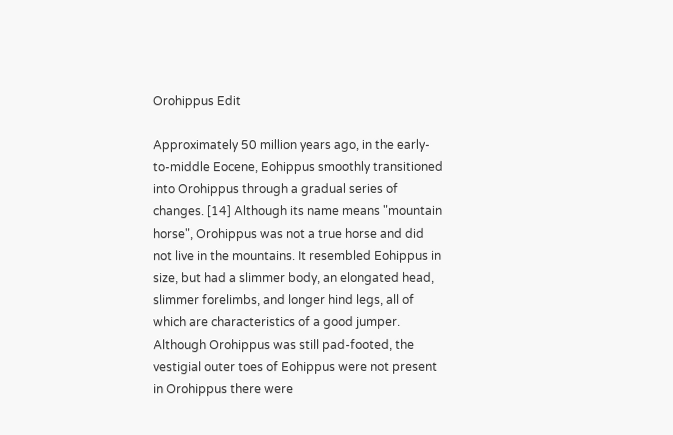Orohippus Edit

Approximately 50 million years ago, in the early-to-middle Eocene, Eohippus smoothly transitioned into Orohippus through a gradual series of changes. [14] Although its name means "mountain horse", Orohippus was not a true horse and did not live in the mountains. It resembled Eohippus in size, but had a slimmer body, an elongated head, slimmer forelimbs, and longer hind legs, all of which are characteristics of a good jumper. Although Orohippus was still pad-footed, the vestigial outer toes of Eohippus were not present in Orohippus there were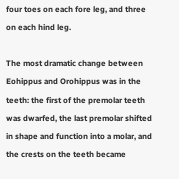four toes on each fore leg, and three on each hind leg.

The most dramatic change between Eohippus and Orohippus was in the teeth: the first of the premolar teeth was dwarfed, the last premolar shifted in shape and function into a molar, and the crests on the teeth became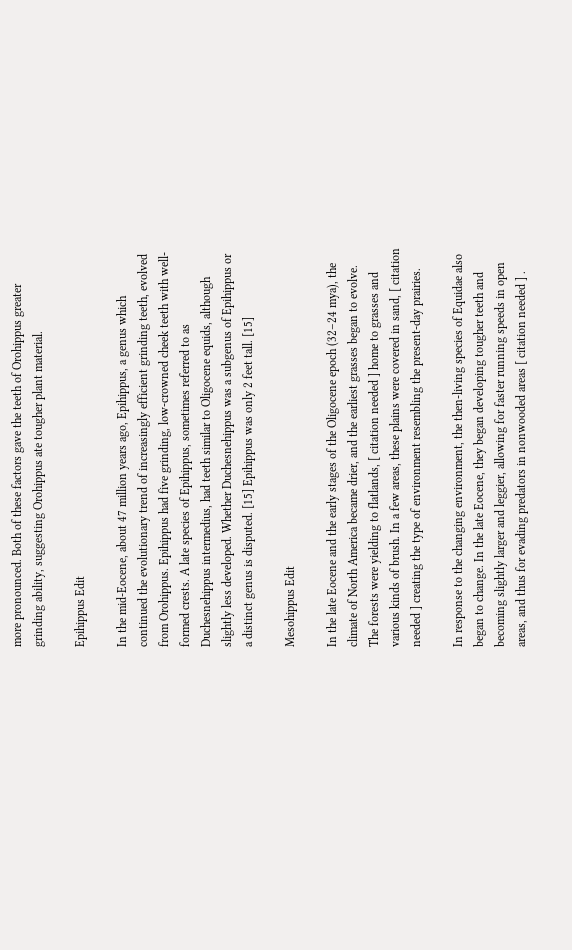more pronounced. Both of these factors gave the teeth of Orohippus greater grinding ability, suggesting Orohippus ate tougher plant material.

Epihippus Edit

In the mid-Eocene, about 47 million years ago, Epihippus, a genus which continued the evolutionary trend of increasingly efficient grinding teeth, evolved from Orohippus. Epihippus had five grinding, low-crowned cheek teeth with well-formed crests. A late species of Epihippus, sometimes referred to as Duchesnehippus intermedius, had teeth similar to Oligocene equids, although slightly less developed. Whether Duchesnehippus was a subgenus of Epihippus or a distinct genus is disputed. [15] Epihippus was only 2 feet tall. [15]

Mesohippus Edit

In the late Eocene and the early stages of the Oligocene epoch (32–24 mya), the climate of North America became drier, and the earliest grasses began to evolve. The forests were yielding to flatlands, [ citation needed ] home to grasses and various kinds of brush. In a few areas, these plains were covered in sand, [ citation needed ] creating the type of environment resembling the present-day prairies.

In response to the changing environment, the then-living species of Equidae also began to change. In the late Eocene, they began developing tougher teeth and becoming slightly larger and leggier, allowing for faster running speeds in open areas, and thus for evading predators in nonwooded areas [ citation needed ] .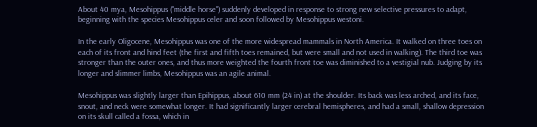About 40 mya, Mesohippus ("middle horse") suddenly developed in response to strong new selective pressures to adapt, beginning with the species Mesohippus celer and soon followed by Mesohippus westoni.

In the early Oligocene, Mesohippus was one of the more widespread mammals in North America. It walked on three toes on each of its front and hind feet (the first and fifth toes remained, but were small and not used in walking). The third toe was stronger than the outer ones, and thus more weighted the fourth front toe was diminished to a vestigial nub. Judging by its longer and slimmer limbs, Mesohippus was an agile animal.

Mesohippus was slightly larger than Epihippus, about 610 mm (24 in) at the shoulder. Its back was less arched, and its face, snout, and neck were somewhat longer. It had significantly larger cerebral hemispheres, and had a small, shallow depression on its skull called a fossa, which in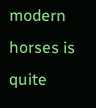modern horses is quite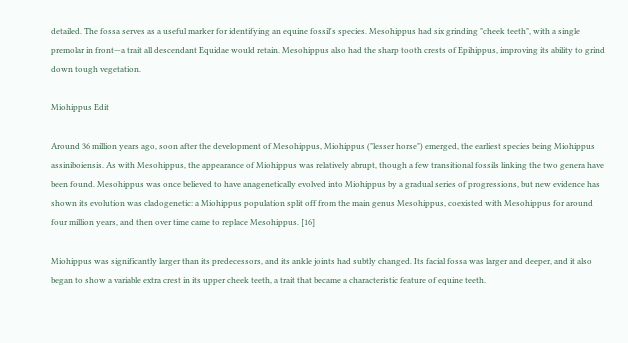detailed. The fossa serves as a useful marker for identifying an equine fossil's species. Mesohippus had six grinding "cheek teeth", with a single premolar in front—a trait all descendant Equidae would retain. Mesohippus also had the sharp tooth crests of Epihippus, improving its ability to grind down tough vegetation.

Miohippus Edit

Around 36 million years ago, soon after the development of Mesohippus, Miohippus ("lesser horse") emerged, the earliest species being Miohippus assiniboiensis. As with Mesohippus, the appearance of Miohippus was relatively abrupt, though a few transitional fossils linking the two genera have been found. Mesohippus was once believed to have anagenetically evolved into Miohippus by a gradual series of progressions, but new evidence has shown its evolution was cladogenetic: a Miohippus population split off from the main genus Mesohippus, coexisted with Mesohippus for around four million years, and then over time came to replace Mesohippus. [16]

Miohippus was significantly larger than its predecessors, and its ankle joints had subtly changed. Its facial fossa was larger and deeper, and it also began to show a variable extra crest in its upper cheek teeth, a trait that became a characteristic feature of equine teeth.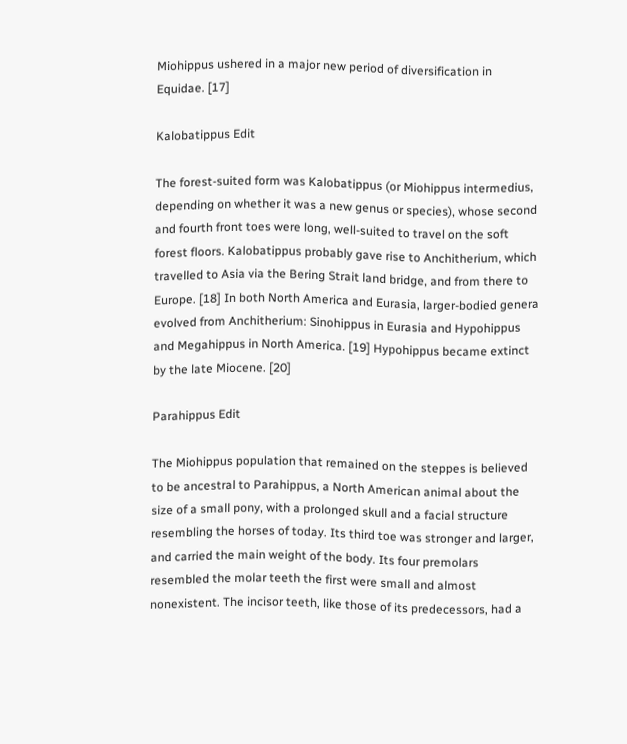Miohippus ushered in a major new period of diversification in Equidae. [17]

Kalobatippus Edit

The forest-suited form was Kalobatippus (or Miohippus intermedius, depending on whether it was a new genus or species), whose second and fourth front toes were long, well-suited to travel on the soft forest floors. Kalobatippus probably gave rise to Anchitherium, which travelled to Asia via the Bering Strait land bridge, and from there to Europe. [18] In both North America and Eurasia, larger-bodied genera evolved from Anchitherium: Sinohippus in Eurasia and Hypohippus and Megahippus in North America. [19] Hypohippus became extinct by the late Miocene. [20]

Parahippus Edit

The Miohippus population that remained on the steppes is believed to be ancestral to Parahippus, a North American animal about the size of a small pony, with a prolonged skull and a facial structure resembling the horses of today. Its third toe was stronger and larger, and carried the main weight of the body. Its four premolars resembled the molar teeth the first were small and almost nonexistent. The incisor teeth, like those of its predecessors, had a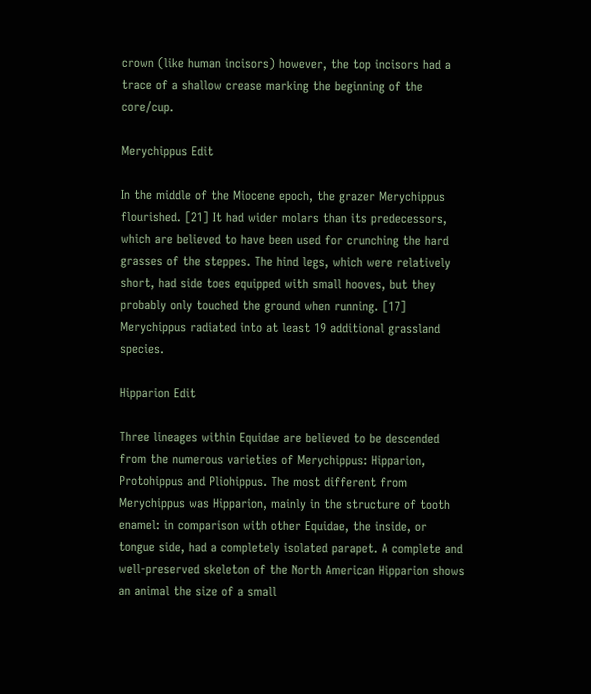crown (like human incisors) however, the top incisors had a trace of a shallow crease marking the beginning of the core/cup.

Merychippus Edit

In the middle of the Miocene epoch, the grazer Merychippus flourished. [21] It had wider molars than its predecessors, which are believed to have been used for crunching the hard grasses of the steppes. The hind legs, which were relatively short, had side toes equipped with small hooves, but they probably only touched the ground when running. [17] Merychippus radiated into at least 19 additional grassland species.

Hipparion Edit

Three lineages within Equidae are believed to be descended from the numerous varieties of Merychippus: Hipparion, Protohippus and Pliohippus. The most different from Merychippus was Hipparion, mainly in the structure of tooth enamel: in comparison with other Equidae, the inside, or tongue side, had a completely isolated parapet. A complete and well-preserved skeleton of the North American Hipparion shows an animal the size of a small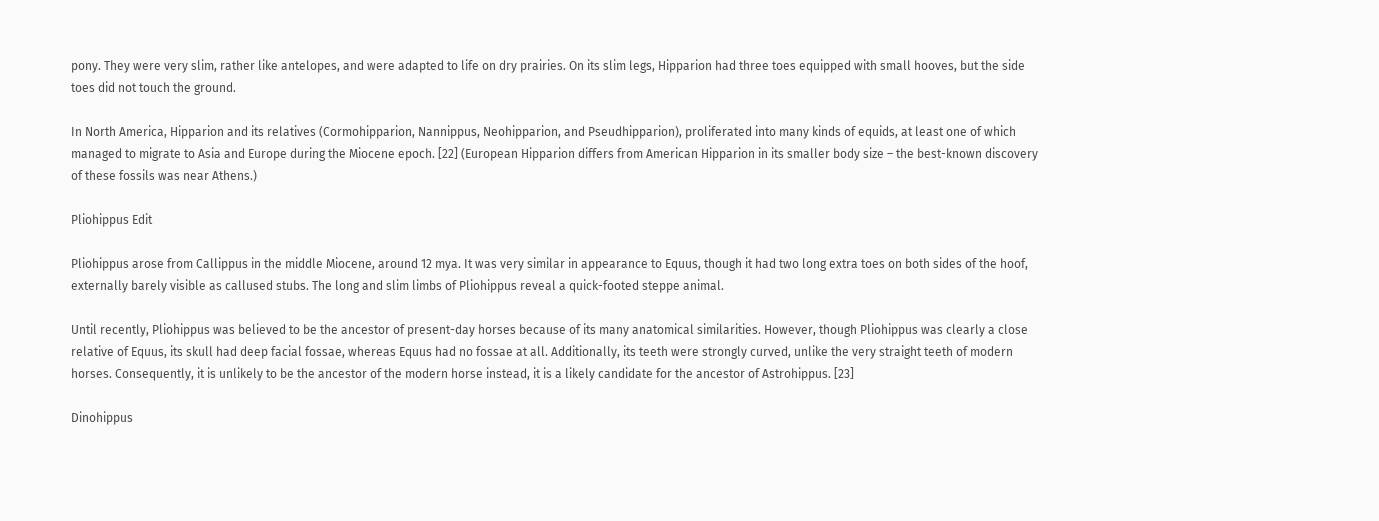pony. They were very slim, rather like antelopes, and were adapted to life on dry prairies. On its slim legs, Hipparion had three toes equipped with small hooves, but the side toes did not touch the ground.

In North America, Hipparion and its relatives (Cormohipparion, Nannippus, Neohipparion, and Pseudhipparion), proliferated into many kinds of equids, at least one of which managed to migrate to Asia and Europe during the Miocene epoch. [22] (European Hipparion differs from American Hipparion in its smaller body size – the best-known discovery of these fossils was near Athens.)

Pliohippus Edit

Pliohippus arose from Callippus in the middle Miocene, around 12 mya. It was very similar in appearance to Equus, though it had two long extra toes on both sides of the hoof, externally barely visible as callused stubs. The long and slim limbs of Pliohippus reveal a quick-footed steppe animal.

Until recently, Pliohippus was believed to be the ancestor of present-day horses because of its many anatomical similarities. However, though Pliohippus was clearly a close relative of Equus, its skull had deep facial fossae, whereas Equus had no fossae at all. Additionally, its teeth were strongly curved, unlike the very straight teeth of modern horses. Consequently, it is unlikely to be the ancestor of the modern horse instead, it is a likely candidate for the ancestor of Astrohippus. [23]

Dinohippus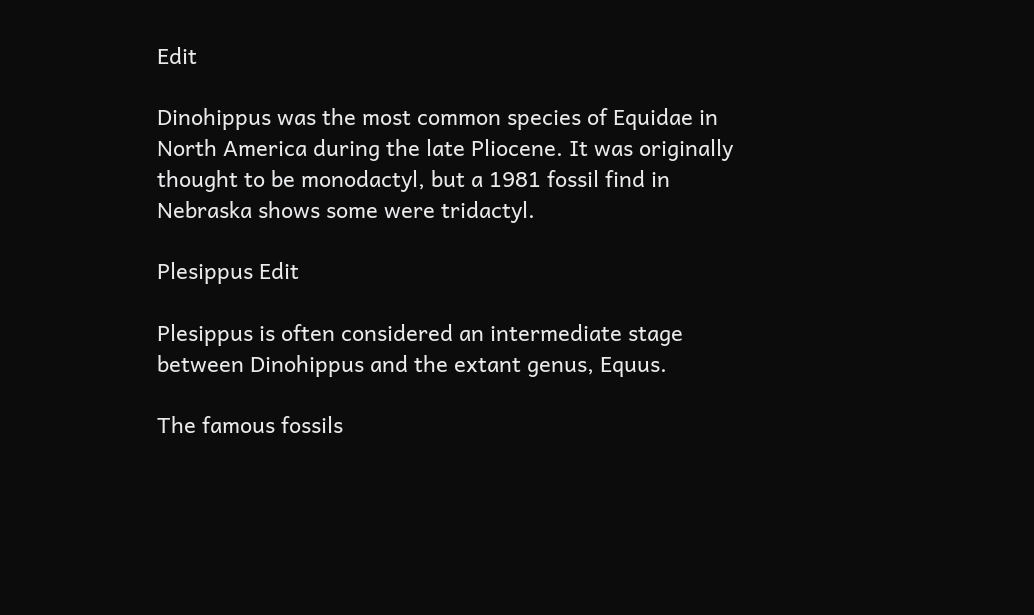Edit

Dinohippus was the most common species of Equidae in North America during the late Pliocene. It was originally thought to be monodactyl, but a 1981 fossil find in Nebraska shows some were tridactyl.

Plesippus Edit

Plesippus is often considered an intermediate stage between Dinohippus and the extant genus, Equus.

The famous fossils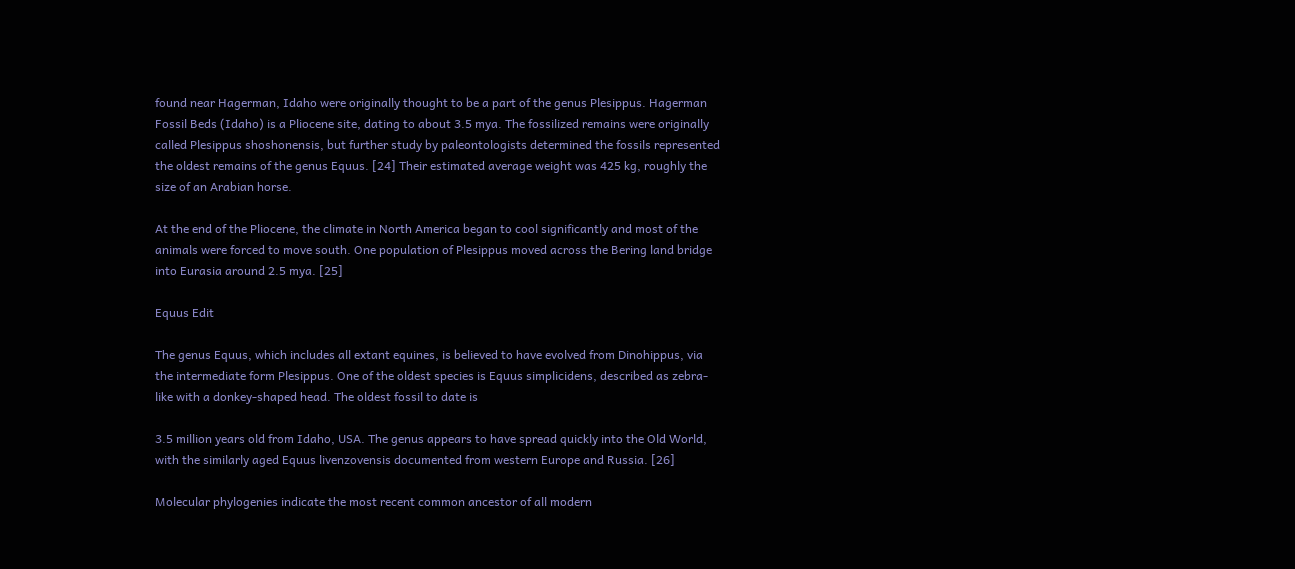found near Hagerman, Idaho were originally thought to be a part of the genus Plesippus. Hagerman Fossil Beds (Idaho) is a Pliocene site, dating to about 3.5 mya. The fossilized remains were originally called Plesippus shoshonensis, but further study by paleontologists determined the fossils represented the oldest remains of the genus Equus. [24] Their estimated average weight was 425 kg, roughly the size of an Arabian horse.

At the end of the Pliocene, the climate in North America began to cool significantly and most of the animals were forced to move south. One population of Plesippus moved across the Bering land bridge into Eurasia around 2.5 mya. [25]

Equus Edit

The genus Equus, which includes all extant equines, is believed to have evolved from Dinohippus, via the intermediate form Plesippus. One of the oldest species is Equus simplicidens, described as zebra-like with a donkey-shaped head. The oldest fossil to date is

3.5 million years old from Idaho, USA. The genus appears to have spread quickly into the Old World, with the similarly aged Equus livenzovensis documented from western Europe and Russia. [26]

Molecular phylogenies indicate the most recent common ancestor of all modern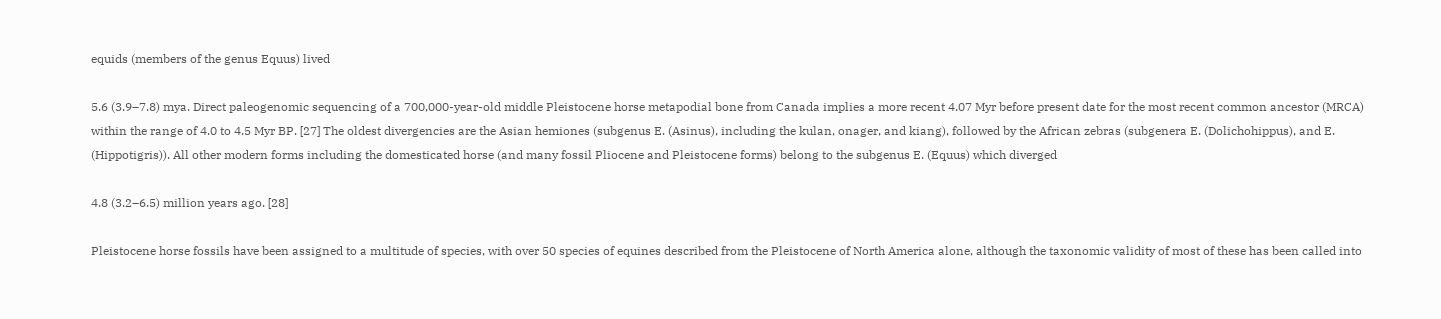equids (members of the genus Equus) lived

5.6 (3.9–7.8) mya. Direct paleogenomic sequencing of a 700,000-year-old middle Pleistocene horse metapodial bone from Canada implies a more recent 4.07 Myr before present date for the most recent common ancestor (MRCA) within the range of 4.0 to 4.5 Myr BP. [27] The oldest divergencies are the Asian hemiones (subgenus E. (Asinus), including the kulan, onager, and kiang), followed by the African zebras (subgenera E. (Dolichohippus), and E. (Hippotigris)). All other modern forms including the domesticated horse (and many fossil Pliocene and Pleistocene forms) belong to the subgenus E. (Equus) which diverged

4.8 (3.2–6.5) million years ago. [28]

Pleistocene horse fossils have been assigned to a multitude of species, with over 50 species of equines described from the Pleistocene of North America alone, although the taxonomic validity of most of these has been called into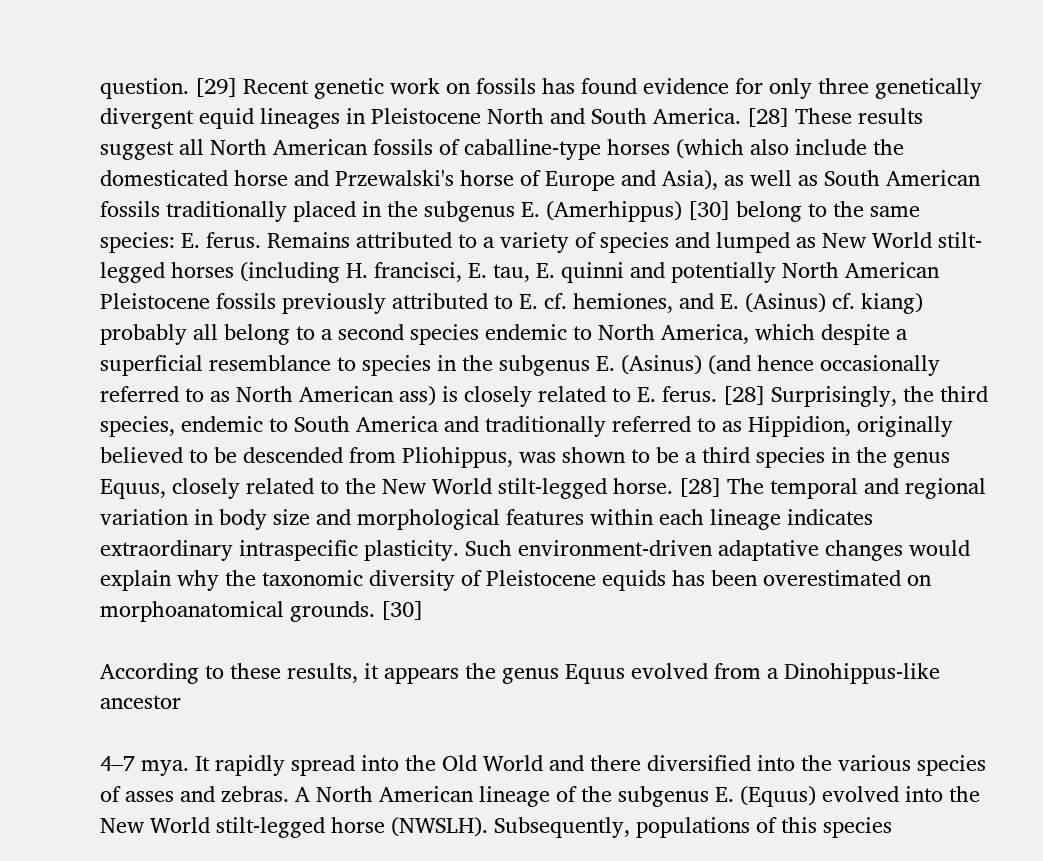question. [29] Recent genetic work on fossils has found evidence for only three genetically divergent equid lineages in Pleistocene North and South America. [28] These results suggest all North American fossils of caballine-type horses (which also include the domesticated horse and Przewalski's horse of Europe and Asia), as well as South American fossils traditionally placed in the subgenus E. (Amerhippus) [30] belong to the same species: E. ferus. Remains attributed to a variety of species and lumped as New World stilt-legged horses (including H. francisci, E. tau, E. quinni and potentially North American Pleistocene fossils previously attributed to E. cf. hemiones, and E. (Asinus) cf. kiang) probably all belong to a second species endemic to North America, which despite a superficial resemblance to species in the subgenus E. (Asinus) (and hence occasionally referred to as North American ass) is closely related to E. ferus. [28] Surprisingly, the third species, endemic to South America and traditionally referred to as Hippidion, originally believed to be descended from Pliohippus, was shown to be a third species in the genus Equus, closely related to the New World stilt-legged horse. [28] The temporal and regional variation in body size and morphological features within each lineage indicates extraordinary intraspecific plasticity. Such environment-driven adaptative changes would explain why the taxonomic diversity of Pleistocene equids has been overestimated on morphoanatomical grounds. [30]

According to these results, it appears the genus Equus evolved from a Dinohippus-like ancestor

4–7 mya. It rapidly spread into the Old World and there diversified into the various species of asses and zebras. A North American lineage of the subgenus E. (Equus) evolved into the New World stilt-legged horse (NWSLH). Subsequently, populations of this species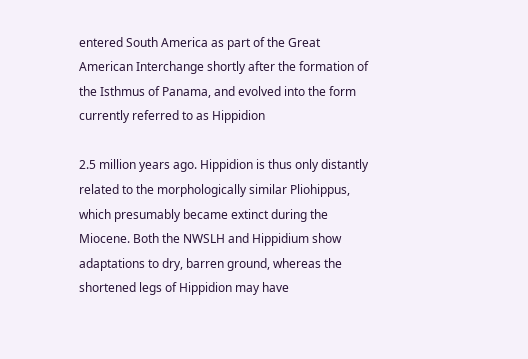entered South America as part of the Great American Interchange shortly after the formation of the Isthmus of Panama, and evolved into the form currently referred to as Hippidion

2.5 million years ago. Hippidion is thus only distantly related to the morphologically similar Pliohippus, which presumably became extinct during the Miocene. Both the NWSLH and Hippidium show adaptations to dry, barren ground, whereas the shortened legs of Hippidion may have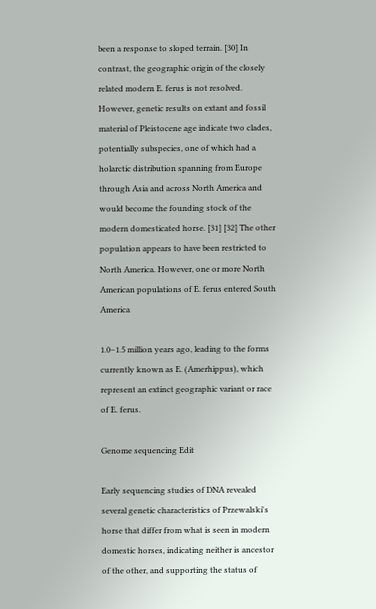been a response to sloped terrain. [30] In contrast, the geographic origin of the closely related modern E. ferus is not resolved. However, genetic results on extant and fossil material of Pleistocene age indicate two clades, potentially subspecies, one of which had a holarctic distribution spanning from Europe through Asia and across North America and would become the founding stock of the modern domesticated horse. [31] [32] The other population appears to have been restricted to North America. However, one or more North American populations of E. ferus entered South America

1.0–1.5 million years ago, leading to the forms currently known as E. (Amerhippus), which represent an extinct geographic variant or race of E. ferus.

Genome sequencing Edit

Early sequencing studies of DNA revealed several genetic characteristics of Przewalski's horse that differ from what is seen in modern domestic horses, indicating neither is ancestor of the other, and supporting the status of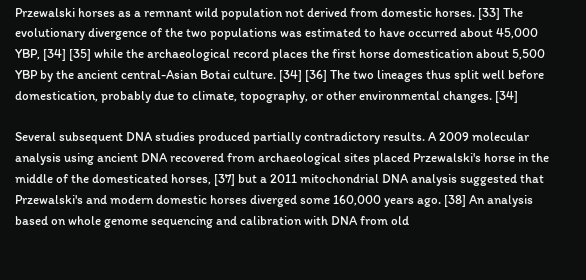Przewalski horses as a remnant wild population not derived from domestic horses. [33] The evolutionary divergence of the two populations was estimated to have occurred about 45,000 YBP, [34] [35] while the archaeological record places the first horse domestication about 5,500 YBP by the ancient central-Asian Botai culture. [34] [36] The two lineages thus split well before domestication, probably due to climate, topography, or other environmental changes. [34]

Several subsequent DNA studies produced partially contradictory results. A 2009 molecular analysis using ancient DNA recovered from archaeological sites placed Przewalski's horse in the middle of the domesticated horses, [37] but a 2011 mitochondrial DNA analysis suggested that Przewalski's and modern domestic horses diverged some 160,000 years ago. [38] An analysis based on whole genome sequencing and calibration with DNA from old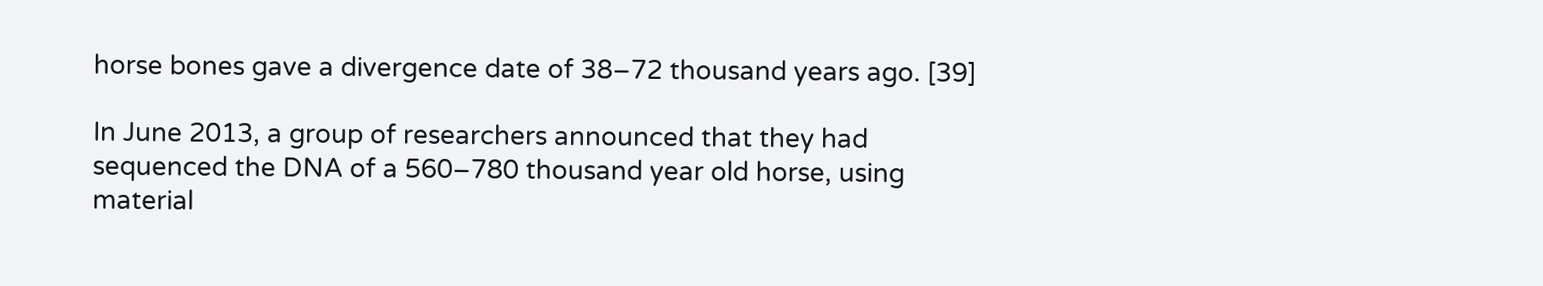horse bones gave a divergence date of 38–72 thousand years ago. [39]

In June 2013, a group of researchers announced that they had sequenced the DNA of a 560–780 thousand year old horse, using material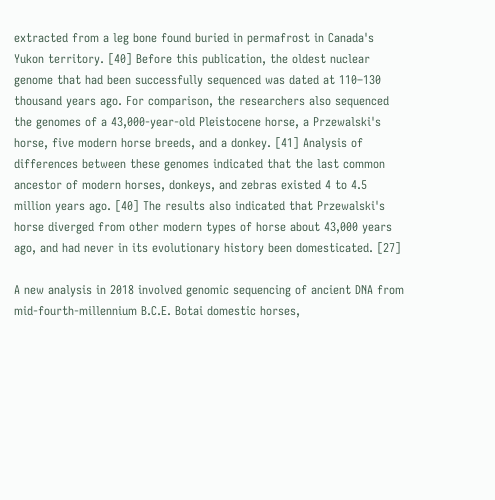extracted from a leg bone found buried in permafrost in Canada's Yukon territory. [40] Before this publication, the oldest nuclear genome that had been successfully sequenced was dated at 110–130 thousand years ago. For comparison, the researchers also sequenced the genomes of a 43,000-year-old Pleistocene horse, a Przewalski's horse, five modern horse breeds, and a donkey. [41] Analysis of differences between these genomes indicated that the last common ancestor of modern horses, donkeys, and zebras existed 4 to 4.5 million years ago. [40] The results also indicated that Przewalski's horse diverged from other modern types of horse about 43,000 years ago, and had never in its evolutionary history been domesticated. [27]

A new analysis in 2018 involved genomic sequencing of ancient DNA from mid-fourth-millennium B.C.E. Botai domestic horses,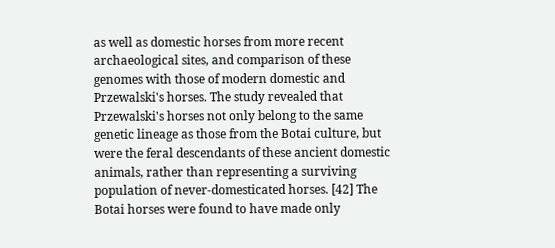as well as domestic horses from more recent archaeological sites, and comparison of these genomes with those of modern domestic and Przewalski's horses. The study revealed that Przewalski's horses not only belong to the same genetic lineage as those from the Botai culture, but were the feral descendants of these ancient domestic animals, rather than representing a surviving population of never-domesticated horses. [42] The Botai horses were found to have made only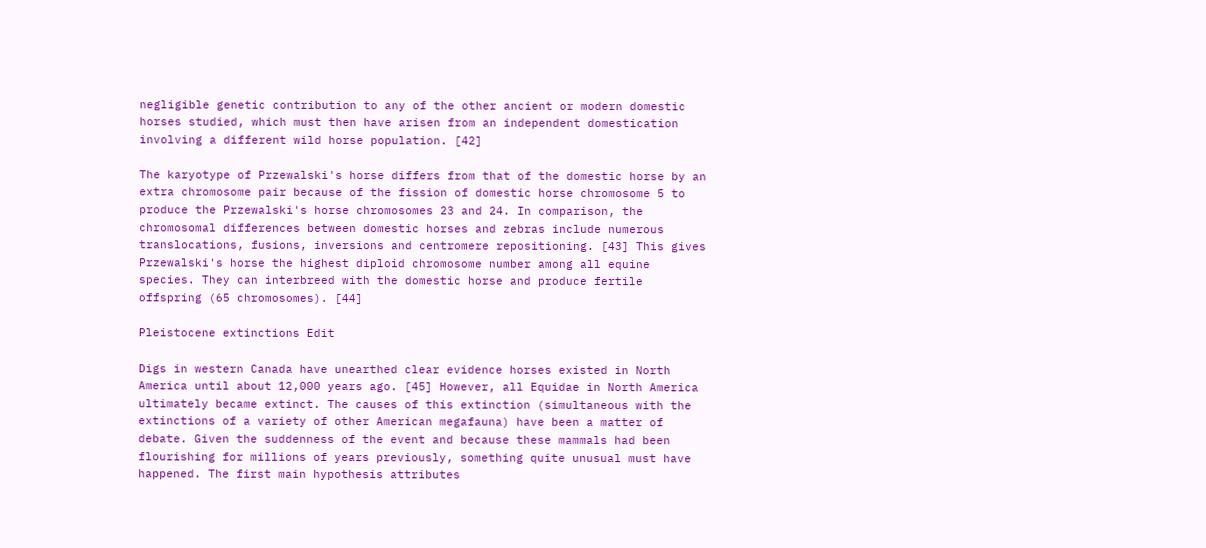negligible genetic contribution to any of the other ancient or modern domestic horses studied, which must then have arisen from an independent domestication involving a different wild horse population. [42]

The karyotype of Przewalski's horse differs from that of the domestic horse by an extra chromosome pair because of the fission of domestic horse chromosome 5 to produce the Przewalski's horse chromosomes 23 and 24. In comparison, the chromosomal differences between domestic horses and zebras include numerous translocations, fusions, inversions and centromere repositioning. [43] This gives Przewalski's horse the highest diploid chromosome number among all equine species. They can interbreed with the domestic horse and produce fertile offspring (65 chromosomes). [44]

Pleistocene extinctions Edit

Digs in western Canada have unearthed clear evidence horses existed in North America until about 12,000 years ago. [45] However, all Equidae in North America ultimately became extinct. The causes of this extinction (simultaneous with the extinctions of a variety of other American megafauna) have been a matter of debate. Given the suddenness of the event and because these mammals had been flourishing for millions of years previously, something quite unusual must have happened. The first main hypothesis attributes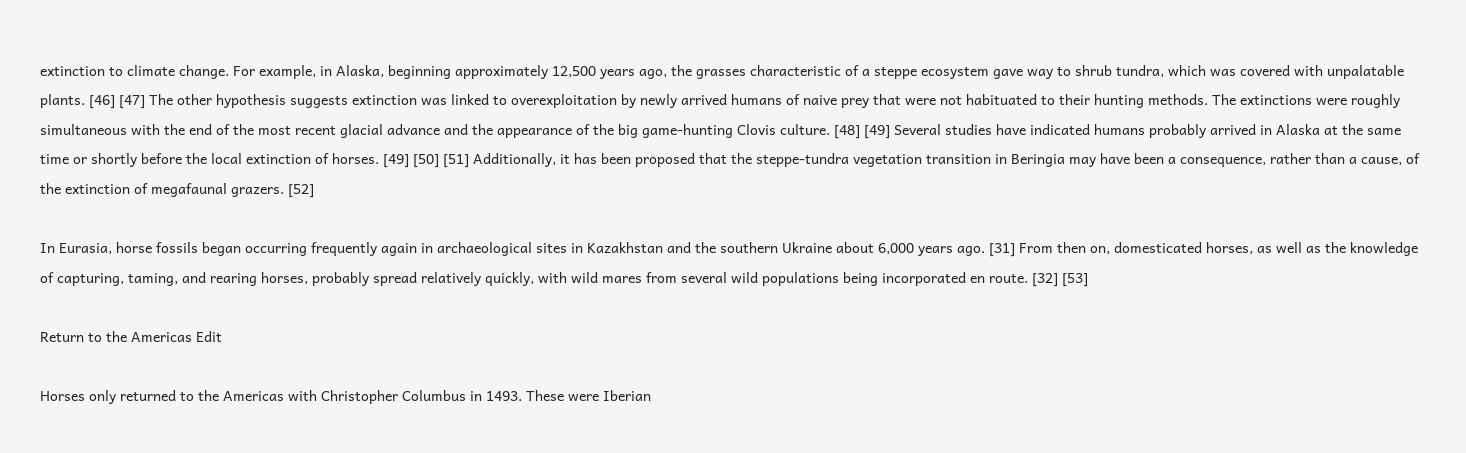extinction to climate change. For example, in Alaska, beginning approximately 12,500 years ago, the grasses characteristic of a steppe ecosystem gave way to shrub tundra, which was covered with unpalatable plants. [46] [47] The other hypothesis suggests extinction was linked to overexploitation by newly arrived humans of naive prey that were not habituated to their hunting methods. The extinctions were roughly simultaneous with the end of the most recent glacial advance and the appearance of the big game-hunting Clovis culture. [48] [49] Several studies have indicated humans probably arrived in Alaska at the same time or shortly before the local extinction of horses. [49] [50] [51] Additionally, it has been proposed that the steppe-tundra vegetation transition in Beringia may have been a consequence, rather than a cause, of the extinction of megafaunal grazers. [52]

In Eurasia, horse fossils began occurring frequently again in archaeological sites in Kazakhstan and the southern Ukraine about 6,000 years ago. [31] From then on, domesticated horses, as well as the knowledge of capturing, taming, and rearing horses, probably spread relatively quickly, with wild mares from several wild populations being incorporated en route. [32] [53]

Return to the Americas Edit

Horses only returned to the Americas with Christopher Columbus in 1493. These were Iberian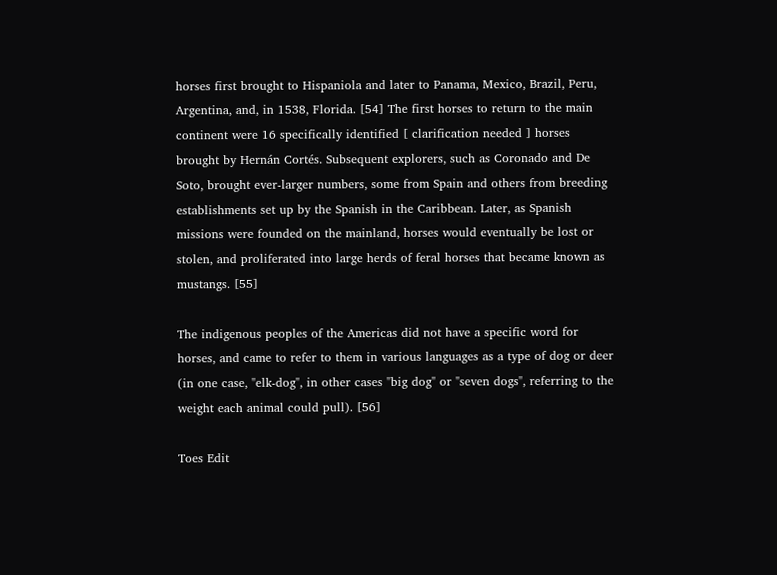horses first brought to Hispaniola and later to Panama, Mexico, Brazil, Peru, Argentina, and, in 1538, Florida. [54] The first horses to return to the main continent were 16 specifically identified [ clarification needed ] horses brought by Hernán Cortés. Subsequent explorers, such as Coronado and De Soto, brought ever-larger numbers, some from Spain and others from breeding establishments set up by the Spanish in the Caribbean. Later, as Spanish missions were founded on the mainland, horses would eventually be lost or stolen, and proliferated into large herds of feral horses that became known as mustangs. [55]

The indigenous peoples of the Americas did not have a specific word for horses, and came to refer to them in various languages as a type of dog or deer (in one case, "elk-dog", in other cases "big dog" or "seven dogs", referring to the weight each animal could pull). [56]

Toes Edit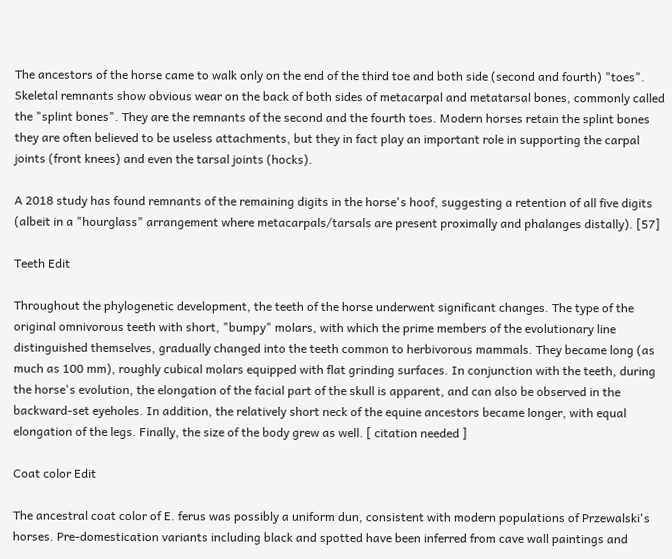The ancestors of the horse came to walk only on the end of the third toe and both side (second and fourth) "toes". Skeletal remnants show obvious wear on the back of both sides of metacarpal and metatarsal bones, commonly called the "splint bones". They are the remnants of the second and the fourth toes. Modern horses retain the splint bones they are often believed to be useless attachments, but they in fact play an important role in supporting the carpal joints (front knees) and even the tarsal joints (hocks).

A 2018 study has found remnants of the remaining digits in the horse's hoof, suggesting a retention of all five digits (albeit in a "hourglass" arrangement where metacarpals/tarsals are present proximally and phalanges distally). [57]

Teeth Edit

Throughout the phylogenetic development, the teeth of the horse underwent significant changes. The type of the original omnivorous teeth with short, "bumpy" molars, with which the prime members of the evolutionary line distinguished themselves, gradually changed into the teeth common to herbivorous mammals. They became long (as much as 100 mm), roughly cubical molars equipped with flat grinding surfaces. In conjunction with the teeth, during the horse's evolution, the elongation of the facial part of the skull is apparent, and can also be observed in the backward-set eyeholes. In addition, the relatively short neck of the equine ancestors became longer, with equal elongation of the legs. Finally, the size of the body grew as well. [ citation needed ]

Coat color Edit

The ancestral coat color of E. ferus was possibly a uniform dun, consistent with modern populations of Przewalski's horses. Pre-domestication variants including black and spotted have been inferred from cave wall paintings and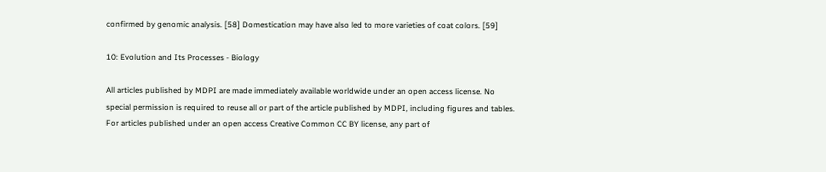confirmed by genomic analysis. [58] Domestication may have also led to more varieties of coat colors. [59]

10: Evolution and Its Processes - Biology

All articles published by MDPI are made immediately available worldwide under an open access license. No special permission is required to reuse all or part of the article published by MDPI, including figures and tables. For articles published under an open access Creative Common CC BY license, any part of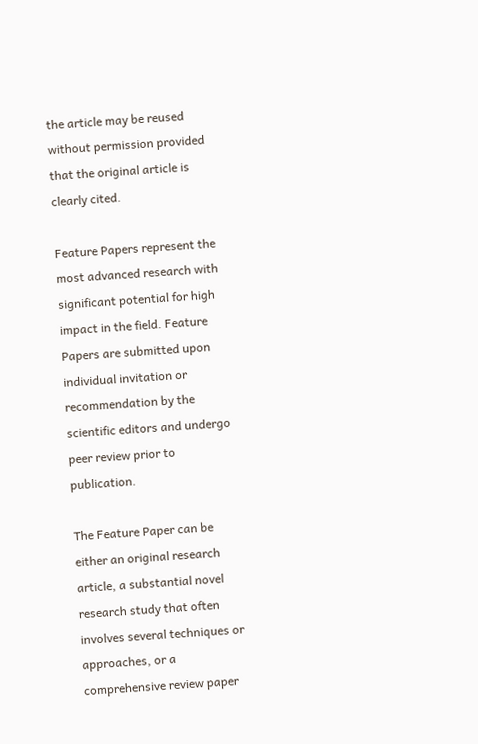the article may be reused without permission provided that the original article is clearly cited.

Feature Papers represent the most advanced research with significant potential for high impact in the field. Feature Papers are submitted upon individual invitation or recommendation by the scientific editors and undergo peer review prior to publication.

The Feature Paper can be either an original research article, a substantial novel research study that often involves several techniques or approaches, or a comprehensive review paper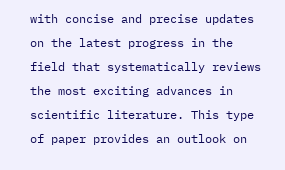with concise and precise updates on the latest progress in the field that systematically reviews the most exciting advances in scientific literature. This type of paper provides an outlook on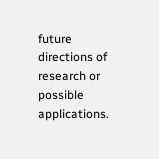future directions of research or possible applications.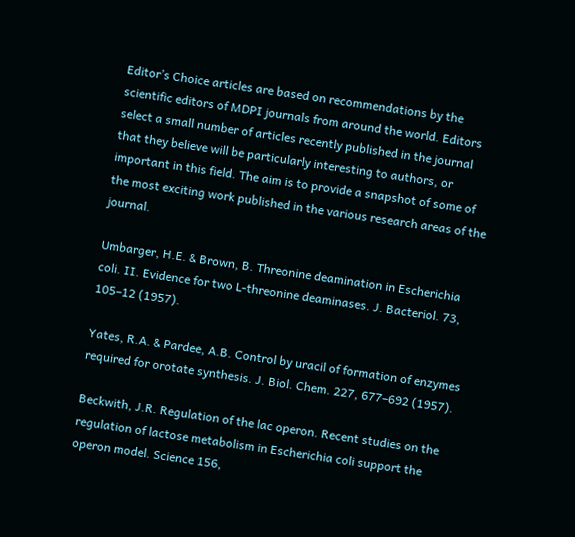Editor’s Choice articles are based on recommendations by the scientific editors of MDPI journals from around the world. Editors select a small number of articles recently published in the journal that they believe will be particularly interesting to authors, or important in this field. The aim is to provide a snapshot of some of the most exciting work published in the various research areas of the journal.

Umbarger, H.E. & Brown, B. Threonine deamination in Escherichia coli. II. Evidence for two L-threonine deaminases. J. Bacteriol. 73, 105–12 (1957).

Yates, R.A. & Pardee, A.B. Control by uracil of formation of enzymes required for orotate synthesis. J. Biol. Chem. 227, 677–692 (1957).

Beckwith, J.R. Regulation of the lac operon. Recent studies on the regulation of lactose metabolism in Escherichia coli support the operon model. Science 156,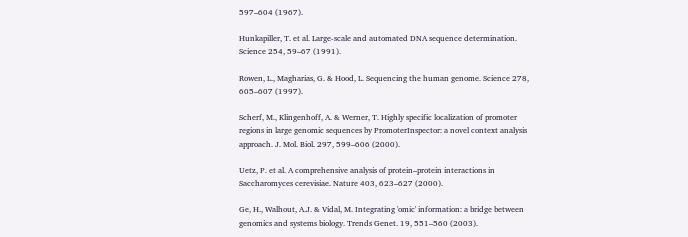597–604 (1967).

Hunkapiller, T. et al. Large-scale and automated DNA sequence determination. Science 254, 59–67 (1991).

Rowen, L., Magharias, G. & Hood, L. Sequencing the human genome. Science 278, 605–607 (1997).

Scherf, M., Klingenhoff, A. & Werner, T. Highly specific localization of promoter regions in large genomic sequences by PromoterInspector: a novel context analysis approach. J. Mol. Biol. 297, 599–606 (2000).

Uetz, P. et al. A comprehensive analysis of protein–protein interactions in Saccharomyces cerevisiae. Nature 403, 623–627 (2000).

Ge, H., Walhout, A.J. & Vidal, M. Integrating 'omic' information: a bridge between genomics and systems biology. Trends Genet. 19, 551–560 (2003).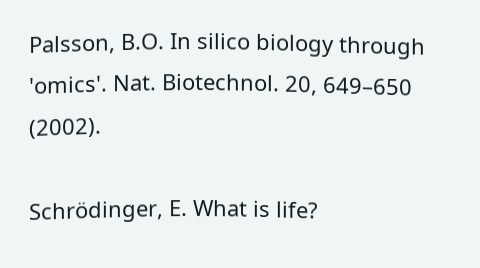Palsson, B.O. In silico biology through 'omics'. Nat. Biotechnol. 20, 649–650 (2002).

Schrödinger, E. What is life?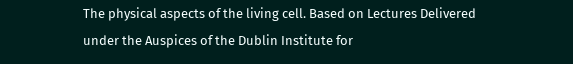The physical aspects of the living cell. Based on Lectures Delivered under the Auspices of the Dublin Institute for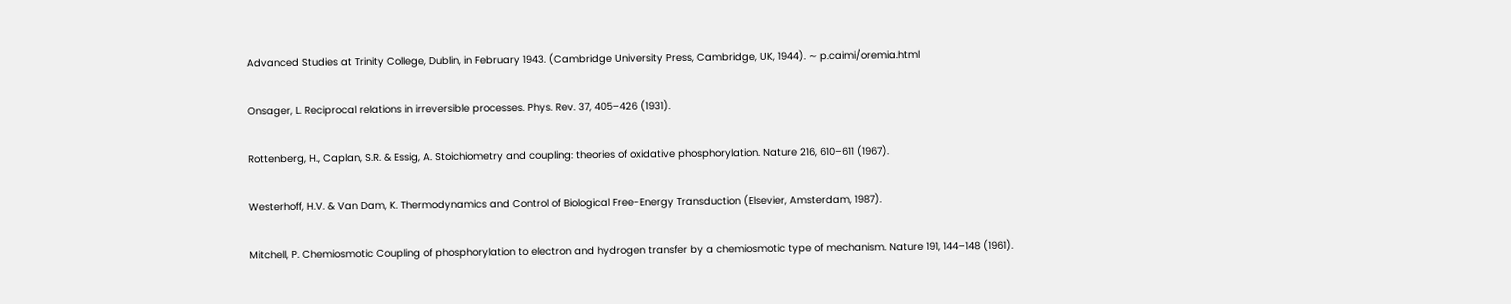Advanced Studies at Trinity College, Dublin, in February 1943. (Cambridge University Press, Cambridge, UK, 1944). ∼ p.caimi/oremia.html

Onsager, L. Reciprocal relations in irreversible processes. Phys. Rev. 37, 405–426 (1931).

Rottenberg, H., Caplan, S.R. & Essig, A. Stoichiometry and coupling: theories of oxidative phosphorylation. Nature 216, 610–611 (1967).

Westerhoff, H.V. & Van Dam, K. Thermodynamics and Control of Biological Free-Energy Transduction (Elsevier, Amsterdam, 1987).

Mitchell, P. Chemiosmotic Coupling of phosphorylation to electron and hydrogen transfer by a chemiosmotic type of mechanism. Nature 191, 144–148 (1961).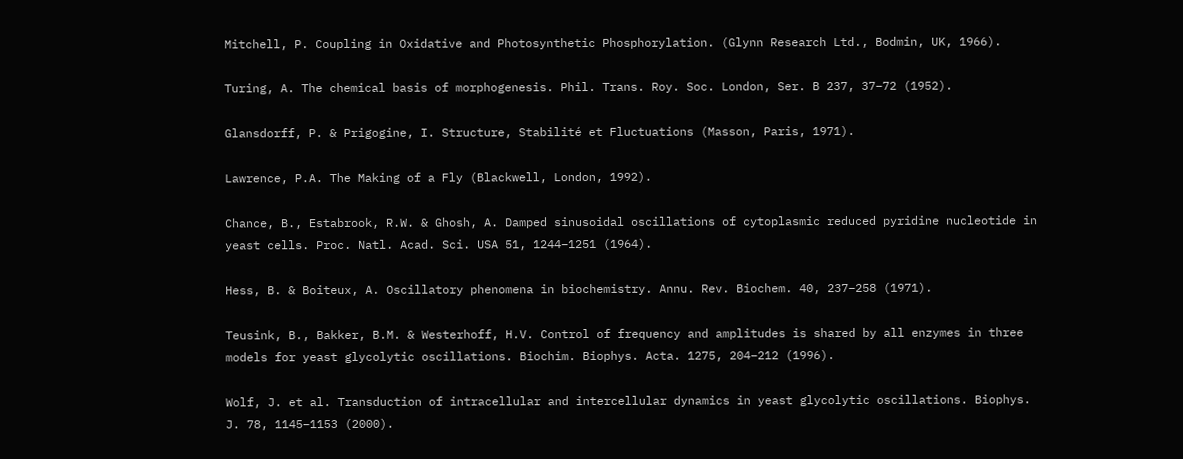Mitchell, P. Coupling in Oxidative and Photosynthetic Phosphorylation. (Glynn Research Ltd., Bodmin, UK, 1966).

Turing, A. The chemical basis of morphogenesis. Phil. Trans. Roy. Soc. London, Ser. B 237, 37–72 (1952).

Glansdorff, P. & Prigogine, I. Structure, Stabilité et Fluctuations (Masson, Paris, 1971).

Lawrence, P.A. The Making of a Fly (Blackwell, London, 1992).

Chance, B., Estabrook, R.W. & Ghosh, A. Damped sinusoidal oscillations of cytoplasmic reduced pyridine nucleotide in yeast cells. Proc. Natl. Acad. Sci. USA 51, 1244–1251 (1964).

Hess, B. & Boiteux, A. Oscillatory phenomena in biochemistry. Annu. Rev. Biochem. 40, 237–258 (1971).

Teusink, B., Bakker, B.M. & Westerhoff, H.V. Control of frequency and amplitudes is shared by all enzymes in three models for yeast glycolytic oscillations. Biochim. Biophys. Acta. 1275, 204–212 (1996).

Wolf, J. et al. Transduction of intracellular and intercellular dynamics in yeast glycolytic oscillations. Biophys. J. 78, 1145–1153 (2000).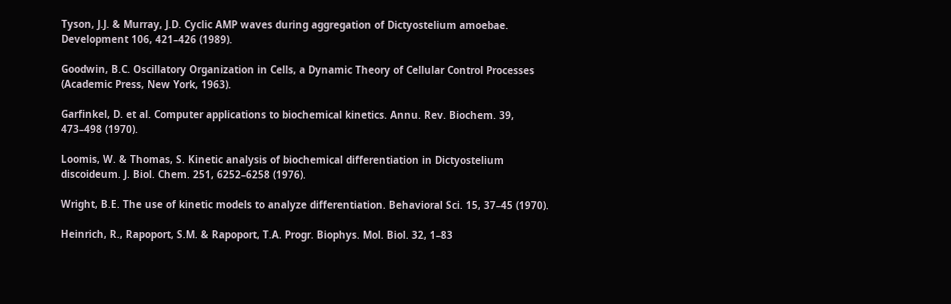Tyson, J.J. & Murray, J.D. Cyclic AMP waves during aggregation of Dictyostelium amoebae. Development 106, 421–426 (1989).

Goodwin, B.C. Oscillatory Organization in Cells, a Dynamic Theory of Cellular Control Processes (Academic Press, New York, 1963).

Garfinkel, D. et al. Computer applications to biochemical kinetics. Annu. Rev. Biochem. 39, 473–498 (1970).

Loomis, W. & Thomas, S. Kinetic analysis of biochemical differentiation in Dictyostelium discoideum. J. Biol. Chem. 251, 6252–6258 (1976).

Wright, B.E. The use of kinetic models to analyze differentiation. Behavioral Sci. 15, 37–45 (1970).

Heinrich, R., Rapoport, S.M. & Rapoport, T.A. Progr. Biophys. Mol. Biol. 32, 1–83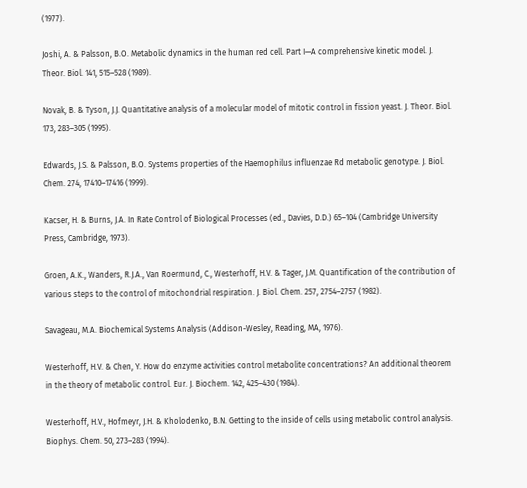(1977).

Joshi, A. & Palsson, B.O. Metabolic dynamics in the human red cell. Part I—A comprehensive kinetic model. J. Theor. Biol. 141, 515–528 (1989).

Novak, B. & Tyson, J.J. Quantitative analysis of a molecular model of mitotic control in fission yeast. J. Theor. Biol. 173, 283–305 (1995).

Edwards, J.S. & Palsson, B.O. Systems properties of the Haemophilus influenzae Rd metabolic genotype. J. Biol. Chem. 274, 17410–17416 (1999).

Kacser, H. & Burns, J.A. In Rate Control of Biological Processes (ed., Davies, D.D.) 65–104 (Cambridge University Press, Cambridge, 1973).

Groen, A.K., Wanders, R.J.A., Van Roermund, C., Westerhoff, H.V. & Tager, J.M. Quantification of the contribution of various steps to the control of mitochondrial respiration. J. Biol. Chem. 257, 2754–2757 (1982).

Savageau, M.A. Biochemical Systems Analysis (Addison-Wesley, Reading, MA, 1976).

Westerhoff, H.V. & Chen, Y. How do enzyme activities control metabolite concentrations? An additional theorem in the theory of metabolic control. Eur. J. Biochem. 142, 425–430 (1984).

Westerhoff, H.V., Hofmeyr, J.H. & Kholodenko, B.N. Getting to the inside of cells using metabolic control analysis. Biophys. Chem. 50, 273–283 (1994).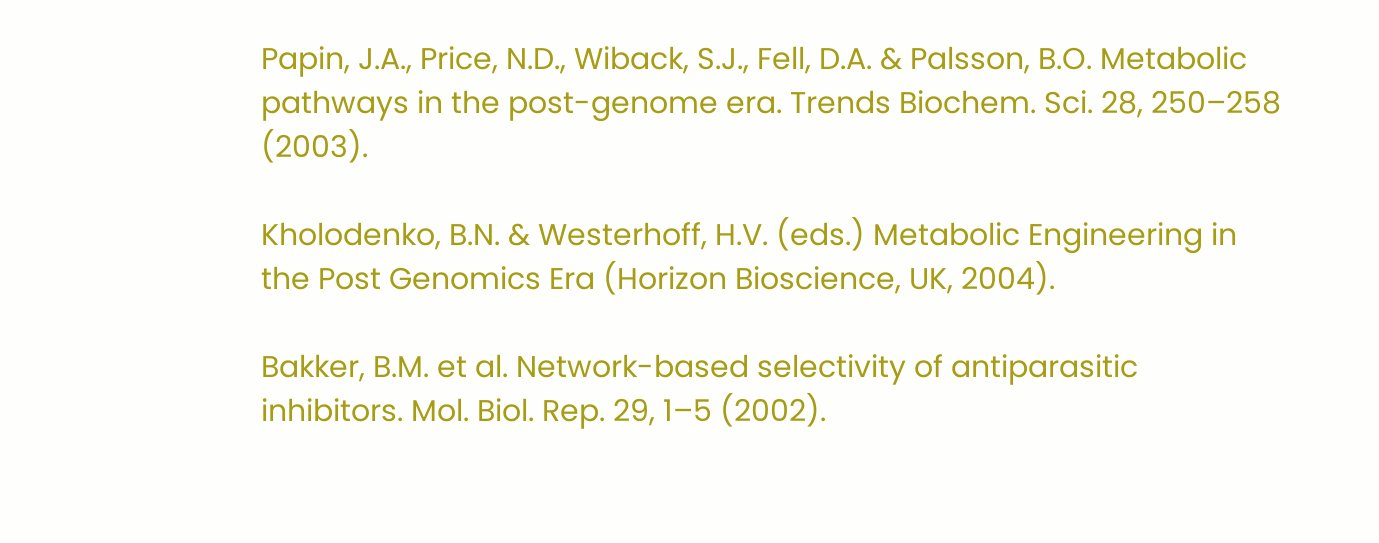Papin, J.A., Price, N.D., Wiback, S.J., Fell, D.A. & Palsson, B.O. Metabolic pathways in the post-genome era. Trends Biochem. Sci. 28, 250–258 (2003).

Kholodenko, B.N. & Westerhoff, H.V. (eds.) Metabolic Engineering in the Post Genomics Era (Horizon Bioscience, UK, 2004).

Bakker, B.M. et al. Network-based selectivity of antiparasitic inhibitors. Mol. Biol. Rep. 29, 1–5 (2002).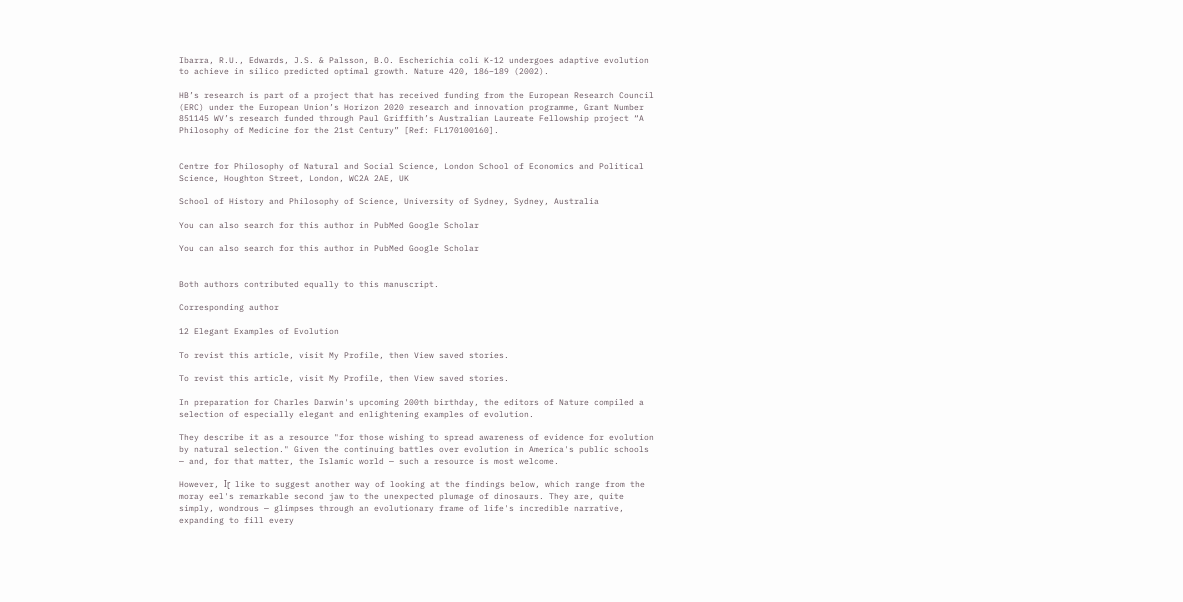Ibarra, R.U., Edwards, J.S. & Palsson, B.O. Escherichia coli K-12 undergoes adaptive evolution to achieve in silico predicted optimal growth. Nature 420, 186–189 (2002).

HB’s research is part of a project that has received funding from the European Research Council (ERC) under the European Union’s Horizon 2020 research and innovation programme, Grant Number 851145 WV’s research funded through Paul Griffith’s Australian Laureate Fellowship project “A Philosophy of Medicine for the 21st Century” [Ref: FL170100160].


Centre for Philosophy of Natural and Social Science, London School of Economics and Political Science, Houghton Street, London, WC2A 2AE, UK

School of History and Philosophy of Science, University of Sydney, Sydney, Australia

You can also search for this author in PubMed Google Scholar

You can also search for this author in PubMed Google Scholar


Both authors contributed equally to this manuscript.

Corresponding author

12 Elegant Examples of Evolution

To revist this article, visit My Profile, then View saved stories.

To revist this article, visit My Profile, then View saved stories.

In preparation for Charles Darwin's upcoming 200th birthday, the editors of Nature compiled a selection of especially elegant and enlightening examples of evolution.

They describe it as a resource "for those wishing to spread awareness of evidence for evolution by natural selection." Given the continuing battles over evolution in America's public schools — and, for that matter, the Islamic world — such a resource is most welcome.

However, Iɽ like to suggest another way of looking at the findings below, which range from the moray eel's remarkable second jaw to the unexpected plumage of dinosaurs. They are, quite simply, wondrous — glimpses through an evolutionary frame of life's incredible narrative, expanding to fill every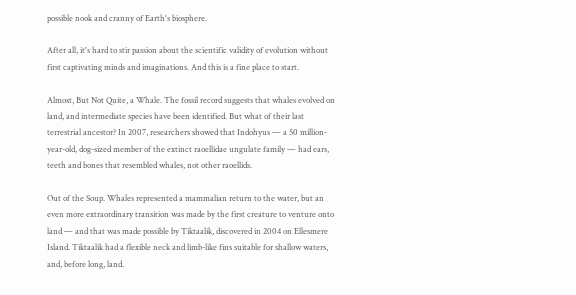possible nook and cranny of Earth's biosphere.

After all, it's hard to stir passion about the scientific validity of evolution without first captivating minds and imaginations. And this is a fine place to start.

Almost, But Not Quite, a Whale. The fossil record suggests that whales evolved on land, and intermediate species have been identified. But what of their last terrestrial ancestor? In 2007, researchers showed that Indohyus — a 50 million-year-old, dog-sized member of the extinct raoellidae ungulate family — had ears, teeth and bones that resembled whales, not other raoellids.

Out of the Soup. Whales represented a mammalian return to the water, but an even more extraordinary transition was made by the first creature to venture onto land — and that was made possible by Tiktaalik, discovered in 2004 on Ellesmere Island. Tiktaalik had a flexible neck and limb-like fins suitable for shallow waters, and, before long, land.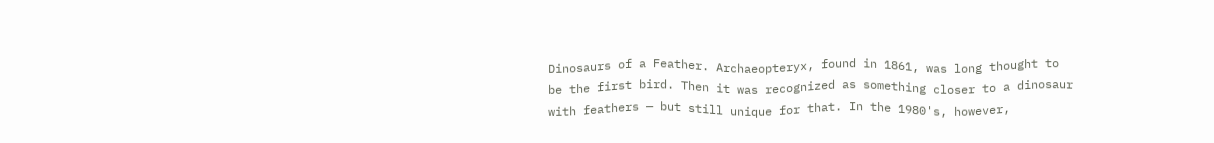Dinosaurs of a Feather. Archaeopteryx, found in 1861, was long thought to be the first bird. Then it was recognized as something closer to a dinosaur with feathers — but still unique for that. In the 1980's, however,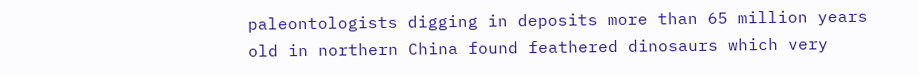paleontologists digging in deposits more than 65 million years old in northern China found feathered dinosaurs which very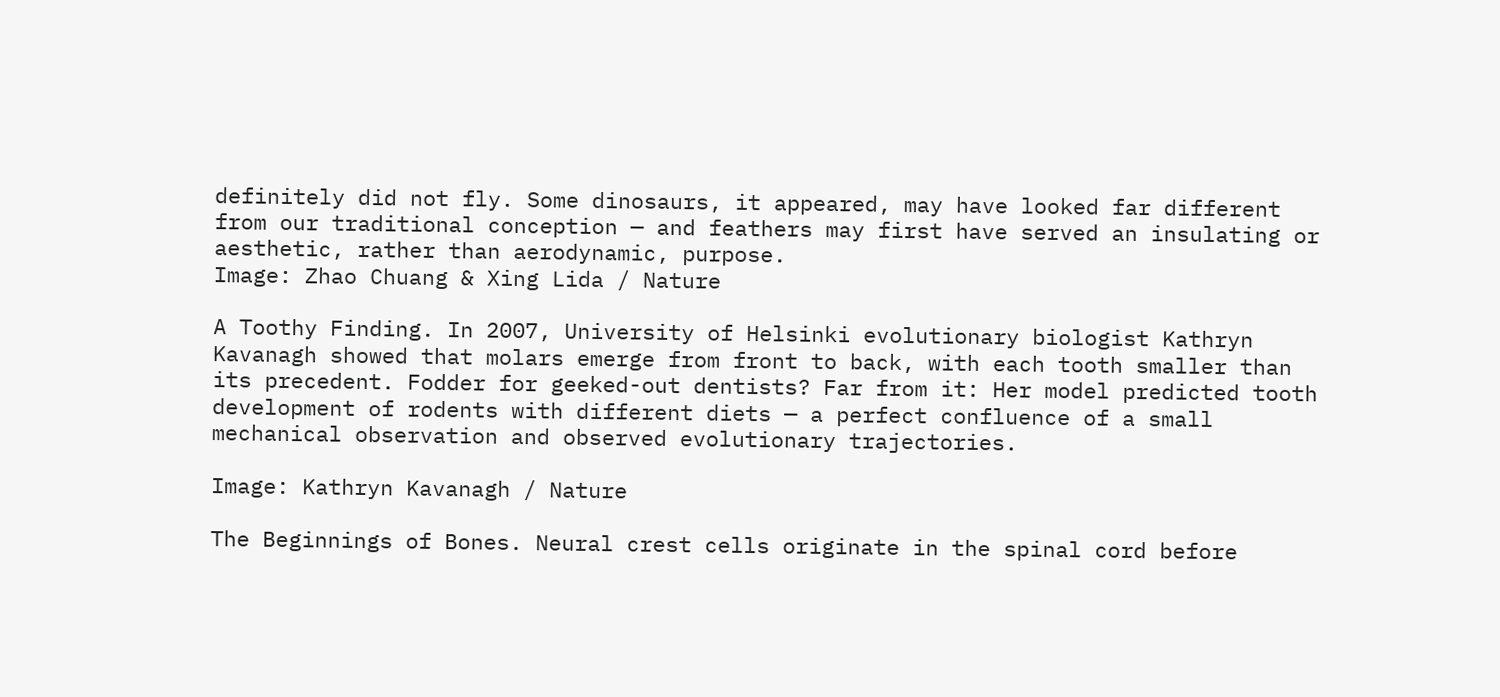definitely did not fly. Some dinosaurs, it appeared, may have looked far different from our traditional conception — and feathers may first have served an insulating or aesthetic, rather than aerodynamic, purpose.
Image: Zhao Chuang & Xing Lida / Nature

A Toothy Finding. In 2007, University of Helsinki evolutionary biologist Kathryn Kavanagh showed that molars emerge from front to back, with each tooth smaller than its precedent. Fodder for geeked-out dentists? Far from it: Her model predicted tooth development of rodents with different diets — a perfect confluence of a small mechanical observation and observed evolutionary trajectories.

Image: Kathryn Kavanagh / Nature

The Beginnings of Bones. Neural crest cells originate in the spinal cord before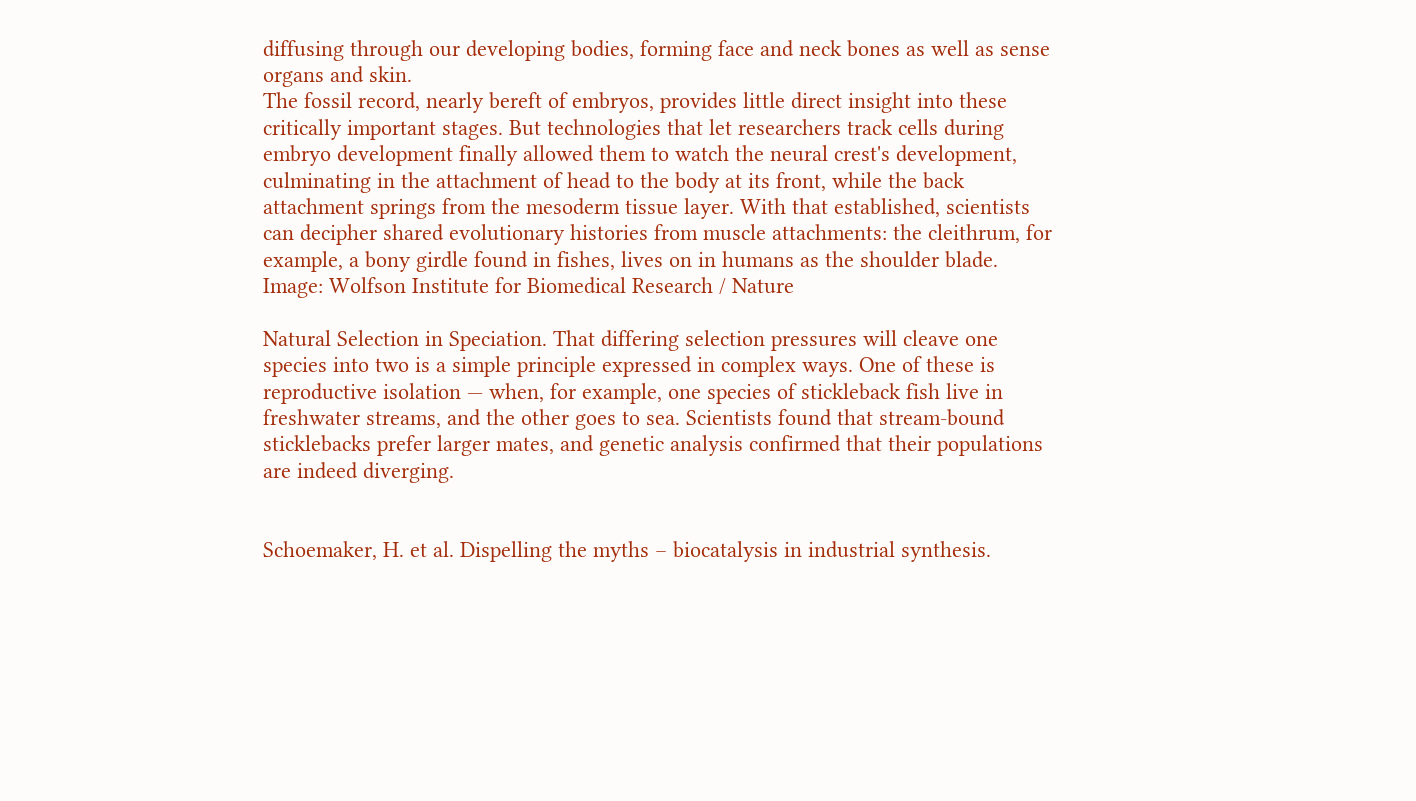diffusing through our developing bodies, forming face and neck bones as well as sense organs and skin.
The fossil record, nearly bereft of embryos, provides little direct insight into these critically important stages. But technologies that let researchers track cells during embryo development finally allowed them to watch the neural crest's development, culminating in the attachment of head to the body at its front, while the back attachment springs from the mesoderm tissue layer. With that established, scientists can decipher shared evolutionary histories from muscle attachments: the cleithrum, for example, a bony girdle found in fishes, lives on in humans as the shoulder blade.
Image: Wolfson Institute for Biomedical Research / Nature

Natural Selection in Speciation. That differing selection pressures will cleave one species into two is a simple principle expressed in complex ways. One of these is reproductive isolation — when, for example, one species of stickleback fish live in freshwater streams, and the other goes to sea. Scientists found that stream-bound sticklebacks prefer larger mates, and genetic analysis confirmed that their populations are indeed diverging.


Schoemaker, H. et al. Dispelling the myths – biocatalysis in industrial synthesis.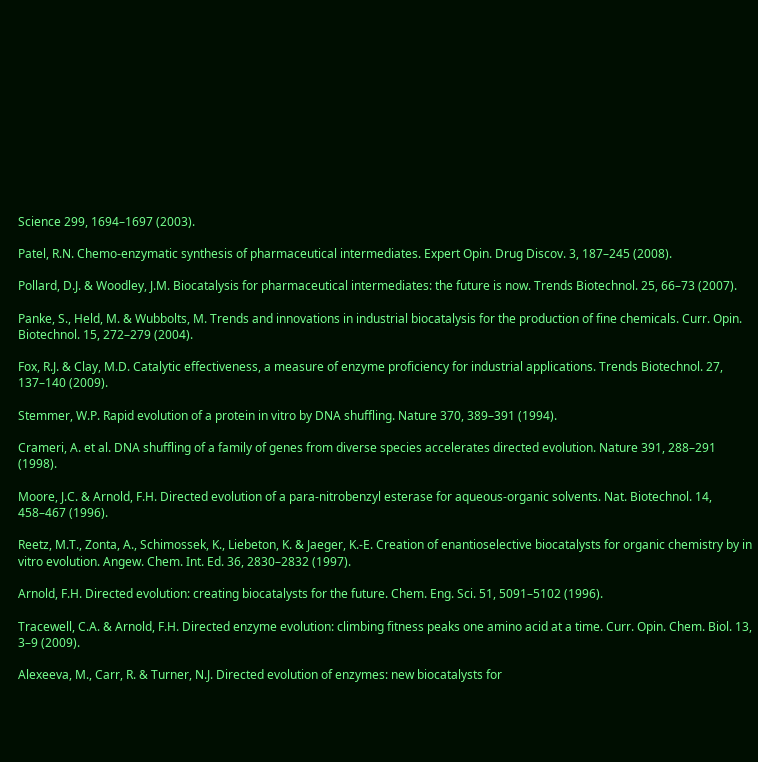Science 299, 1694–1697 (2003).

Patel, R.N. Chemo-enzymatic synthesis of pharmaceutical intermediates. Expert Opin. Drug Discov. 3, 187–245 (2008).

Pollard, D.J. & Woodley, J.M. Biocatalysis for pharmaceutical intermediates: the future is now. Trends Biotechnol. 25, 66–73 (2007).

Panke, S., Held, M. & Wubbolts, M. Trends and innovations in industrial biocatalysis for the production of fine chemicals. Curr. Opin. Biotechnol. 15, 272–279 (2004).

Fox, R.J. & Clay, M.D. Catalytic effectiveness, a measure of enzyme proficiency for industrial applications. Trends Biotechnol. 27, 137–140 (2009).

Stemmer, W.P. Rapid evolution of a protein in vitro by DNA shuffling. Nature 370, 389–391 (1994).

Crameri, A. et al. DNA shuffling of a family of genes from diverse species accelerates directed evolution. Nature 391, 288–291 (1998).

Moore, J.C. & Arnold, F.H. Directed evolution of a para-nitrobenzyl esterase for aqueous-organic solvents. Nat. Biotechnol. 14, 458–467 (1996).

Reetz, M.T., Zonta, A., Schimossek, K., Liebeton, K. & Jaeger, K.-E. Creation of enantioselective biocatalysts for organic chemistry by in vitro evolution. Angew. Chem. Int. Ed. 36, 2830–2832 (1997).

Arnold, F.H. Directed evolution: creating biocatalysts for the future. Chem. Eng. Sci. 51, 5091–5102 (1996).

Tracewell, C.A. & Arnold, F.H. Directed enzyme evolution: climbing fitness peaks one amino acid at a time. Curr. Opin. Chem. Biol. 13, 3–9 (2009).

Alexeeva, M., Carr, R. & Turner, N.J. Directed evolution of enzymes: new biocatalysts for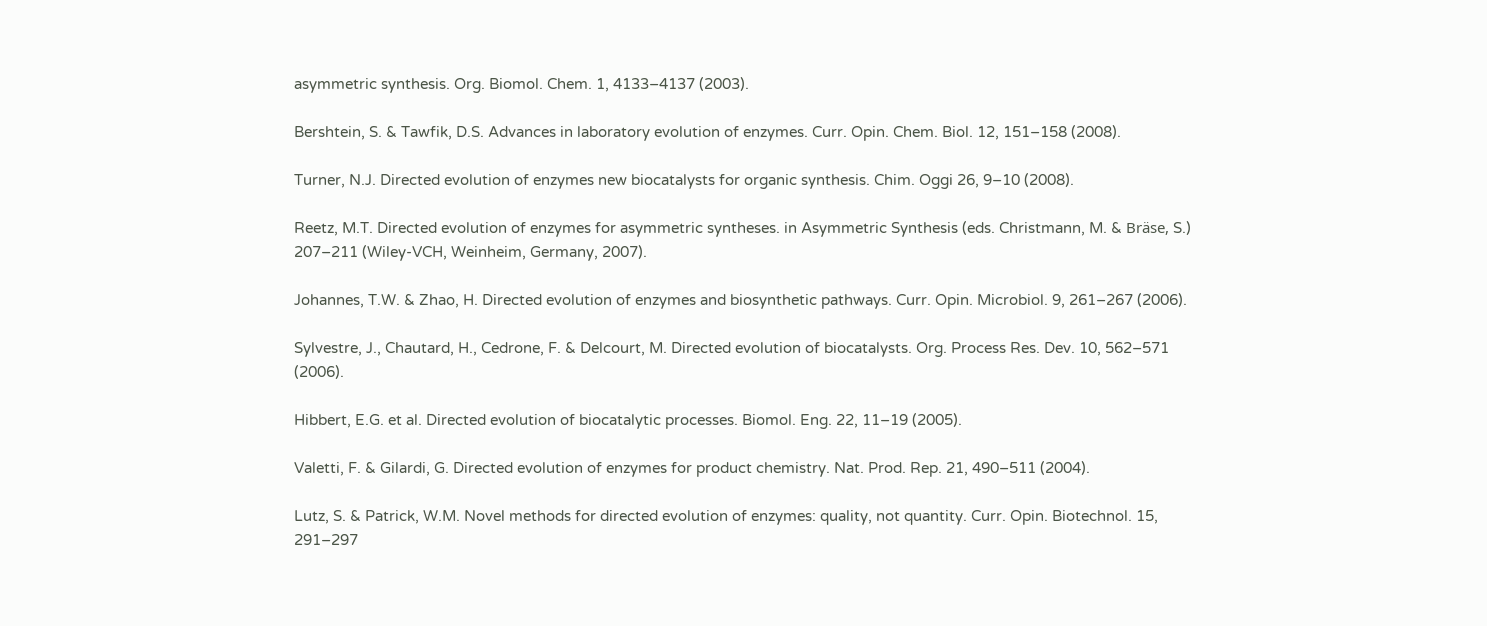asymmetric synthesis. Org. Biomol. Chem. 1, 4133–4137 (2003).

Bershtein, S. & Tawfik, D.S. Advances in laboratory evolution of enzymes. Curr. Opin. Chem. Biol. 12, 151–158 (2008).

Turner, N.J. Directed evolution of enzymes new biocatalysts for organic synthesis. Chim. Oggi 26, 9–10 (2008).

Reetz, M.T. Directed evolution of enzymes for asymmetric syntheses. in Asymmetric Synthesis (eds. Christmann, M. & Bräse, S.) 207–211 (Wiley-VCH, Weinheim, Germany, 2007).

Johannes, T.W. & Zhao, H. Directed evolution of enzymes and biosynthetic pathways. Curr. Opin. Microbiol. 9, 261–267 (2006).

Sylvestre, J., Chautard, H., Cedrone, F. & Delcourt, M. Directed evolution of biocatalysts. Org. Process Res. Dev. 10, 562–571 (2006).

Hibbert, E.G. et al. Directed evolution of biocatalytic processes. Biomol. Eng. 22, 11–19 (2005).

Valetti, F. & Gilardi, G. Directed evolution of enzymes for product chemistry. Nat. Prod. Rep. 21, 490–511 (2004).

Lutz, S. & Patrick, W.M. Novel methods for directed evolution of enzymes: quality, not quantity. Curr. Opin. Biotechnol. 15, 291–297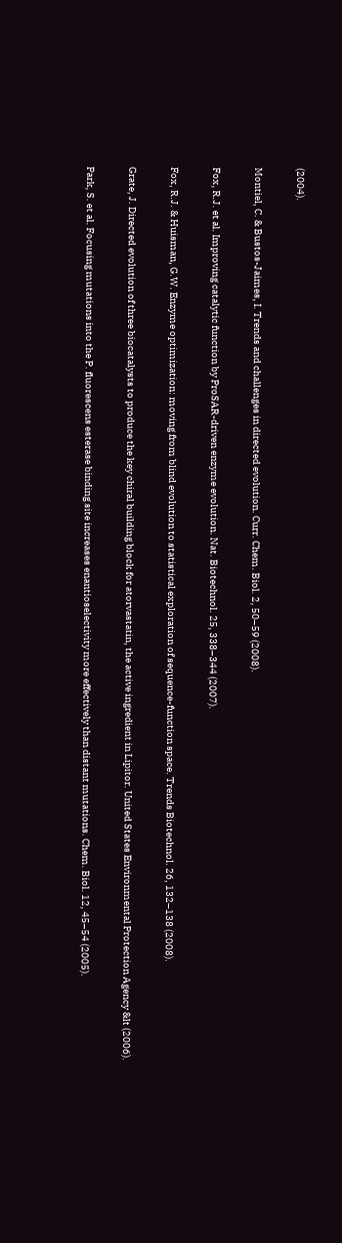(2004).

Montiel, C. & Bustos-Jaimes, I. Trends and challenges in directed evolution. Curr. Chem. Biol. 2, 50–59 (2008).

Fox, R.J. et al. Improving catalytic function by ProSAR-driven enzyme evolution. Nat. Biotechnol. 25, 338–344 (2007).

Fox, R.J. & Huisman, G.W. Enzyme optimization: moving from blind evolution to statistical exploration of sequence-function space. Trends Biotechnol. 26, 132–138 (2008).

Grate, J. Directed evolution of three biocatalysts to produce the key chiral building block for atorvastatin, the active ingredient in Lipitor. United States Environmental Protection Agency &lt (2006).

Park, S. et al. Focusing mutations into the P. fluorescens esterase binding site increases enantioselectivity more effectively than distant mutations. Chem. Biol. 12, 45–54 (2005).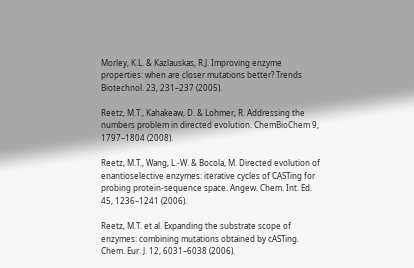Morley, K.L. & Kazlauskas, R.J. Improving enzyme properties: when are closer mutations better? Trends Biotechnol. 23, 231–237 (2005).

Reetz, M.T., Kahakeaw, D. & Lohmer, R. Addressing the numbers problem in directed evolution. ChemBioChem 9, 1797–1804 (2008).

Reetz, M.T., Wang, L.-W. & Bocola, M. Directed evolution of enantioselective enzymes: iterative cycles of CASTing for probing protein-sequence space. Angew. Chem. Int. Ed. 45, 1236–1241 (2006).

Reetz, M.T. et al. Expanding the substrate scope of enzymes: combining mutations obtained by cASTing. Chem. Eur. J. 12, 6031–6038 (2006).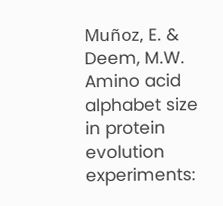Muñoz, E. & Deem, M.W. Amino acid alphabet size in protein evolution experiments: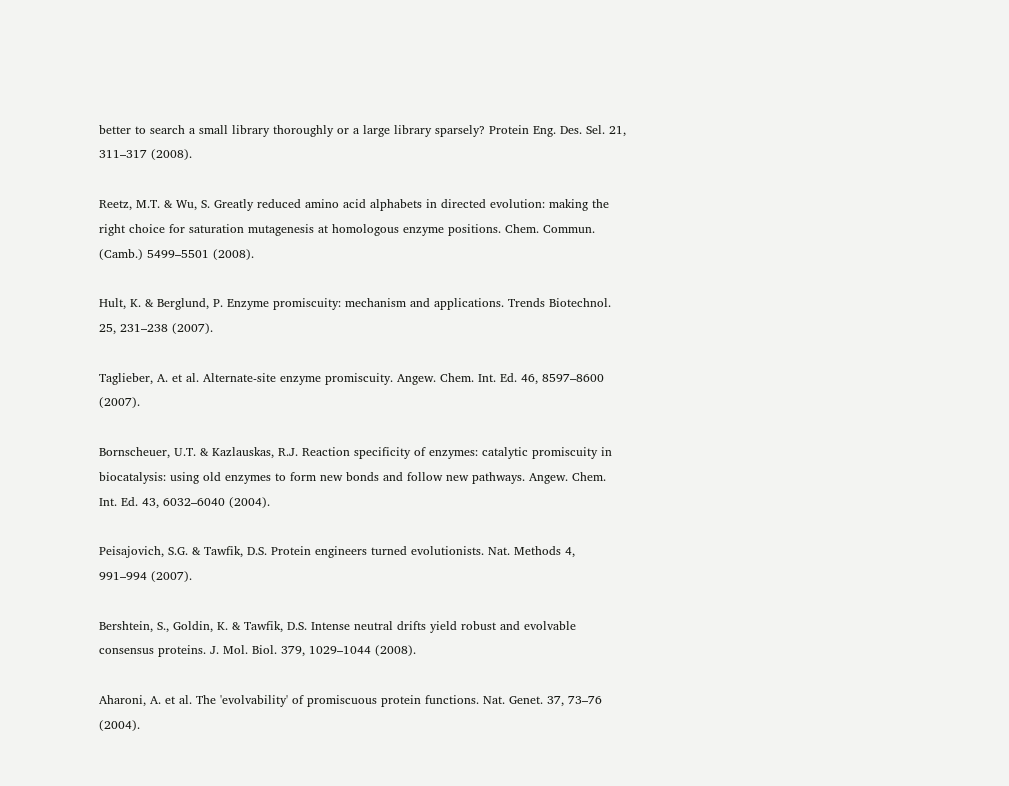better to search a small library thoroughly or a large library sparsely? Protein Eng. Des. Sel. 21, 311–317 (2008).

Reetz, M.T. & Wu, S. Greatly reduced amino acid alphabets in directed evolution: making the right choice for saturation mutagenesis at homologous enzyme positions. Chem. Commun. (Camb.) 5499–5501 (2008).

Hult, K. & Berglund, P. Enzyme promiscuity: mechanism and applications. Trends Biotechnol. 25, 231–238 (2007).

Taglieber, A. et al. Alternate-site enzyme promiscuity. Angew. Chem. Int. Ed. 46, 8597–8600 (2007).

Bornscheuer, U.T. & Kazlauskas, R.J. Reaction specificity of enzymes: catalytic promiscuity in biocatalysis: using old enzymes to form new bonds and follow new pathways. Angew. Chem. Int. Ed. 43, 6032–6040 (2004).

Peisajovich, S.G. & Tawfik, D.S. Protein engineers turned evolutionists. Nat. Methods 4, 991–994 (2007).

Bershtein, S., Goldin, K. & Tawfik, D.S. Intense neutral drifts yield robust and evolvable consensus proteins. J. Mol. Biol. 379, 1029–1044 (2008).

Aharoni, A. et al. The 'evolvability' of promiscuous protein functions. Nat. Genet. 37, 73–76 (2004).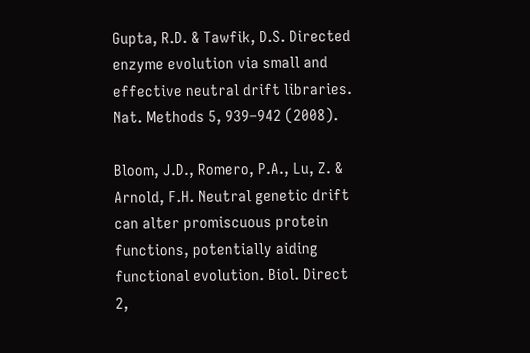Gupta, R.D. & Tawfik, D.S. Directed enzyme evolution via small and effective neutral drift libraries. Nat. Methods 5, 939–942 (2008).

Bloom, J.D., Romero, P.A., Lu, Z. & Arnold, F.H. Neutral genetic drift can alter promiscuous protein functions, potentially aiding functional evolution. Biol. Direct 2,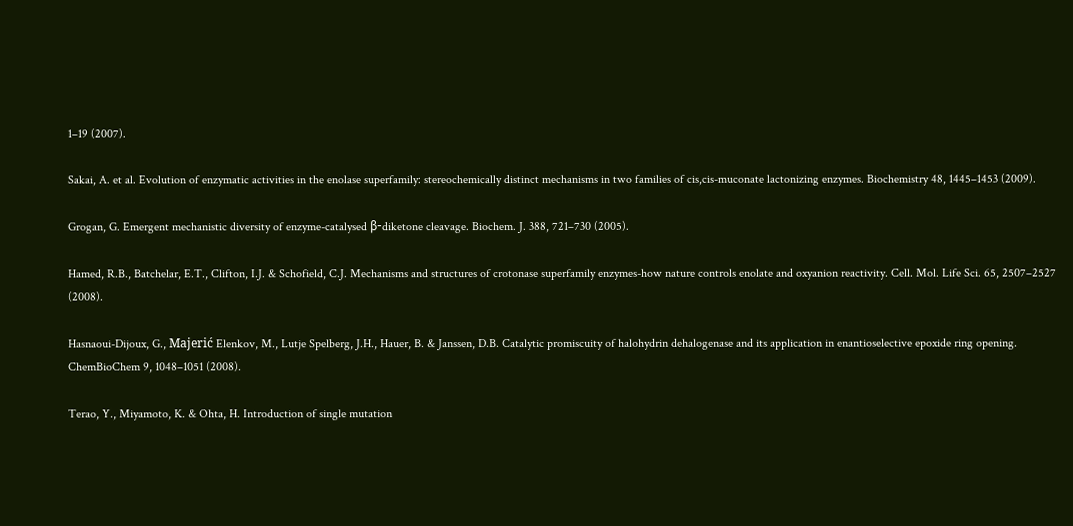1–19 (2007).

Sakai, A. et al. Evolution of enzymatic activities in the enolase superfamily: stereochemically distinct mechanisms in two families of cis,cis-muconate lactonizing enzymes. Biochemistry 48, 1445–1453 (2009).

Grogan, G. Emergent mechanistic diversity of enzyme-catalysed β-diketone cleavage. Biochem. J. 388, 721–730 (2005).

Hamed, R.B., Batchelar, E.T., Clifton, I.J. & Schofield, C.J. Mechanisms and structures of crotonase superfamily enzymes-how nature controls enolate and oxyanion reactivity. Cell. Mol. Life Sci. 65, 2507–2527 (2008).

Hasnaoui-Dijoux, G., Majerić Elenkov, M., Lutje Spelberg, J.H., Hauer, B. & Janssen, D.B. Catalytic promiscuity of halohydrin dehalogenase and its application in enantioselective epoxide ring opening. ChemBioChem 9, 1048–1051 (2008).

Terao, Y., Miyamoto, K. & Ohta, H. Introduction of single mutation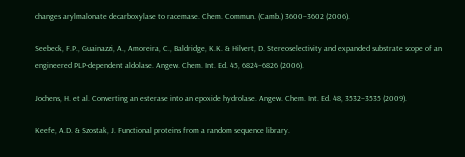changes arylmalonate decarboxylase to racemase. Chem. Commun. (Camb.) 3600–3602 (2006).

Seebeck, F.P., Guainazzi, A., Amoreira, C., Baldridge, K.K. & Hilvert, D. Stereoselectivity and expanded substrate scope of an engineered PLP-dependent aldolase. Angew. Chem. Int. Ed. 45, 6824–6826 (2006).

Jochens, H. et al. Converting an esterase into an epoxide hydrolase. Angew. Chem. Int. Ed. 48, 3532–3535 (2009).

Keefe, A.D. & Szostak, J. Functional proteins from a random sequence library.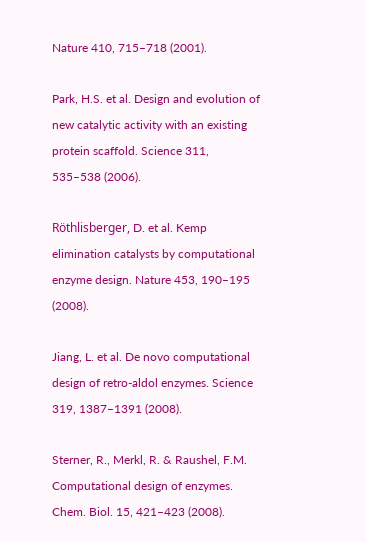Nature 410, 715–718 (2001).

Park, H.S. et al. Design and evolution of new catalytic activity with an existing protein scaffold. Science 311, 535–538 (2006).

Röthlisberger, D. et al. Kemp elimination catalysts by computational enzyme design. Nature 453, 190–195 (2008).

Jiang, L. et al. De novo computational design of retro-aldol enzymes. Science 319, 1387–1391 (2008).

Sterner, R., Merkl, R. & Raushel, F.M. Computational design of enzymes. Chem. Biol. 15, 421–423 (2008).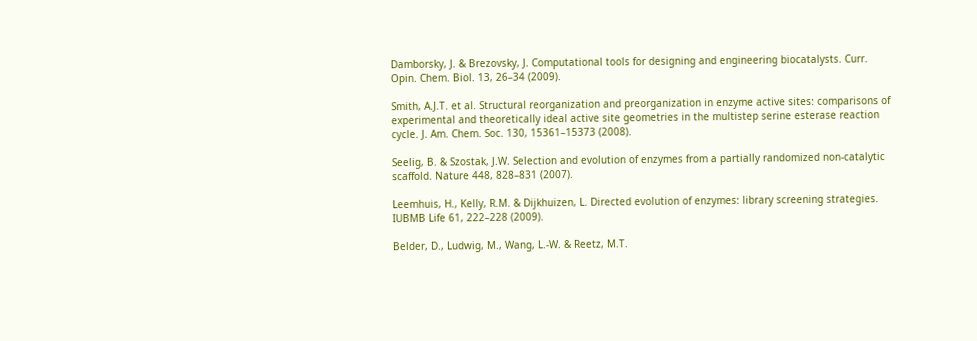Damborsky, J. & Brezovsky, J. Computational tools for designing and engineering biocatalysts. Curr. Opin. Chem. Biol. 13, 26–34 (2009).

Smith, A.J.T. et al. Structural reorganization and preorganization in enzyme active sites: comparisons of experimental and theoretically ideal active site geometries in the multistep serine esterase reaction cycle. J. Am. Chem. Soc. 130, 15361–15373 (2008).

Seelig, B. & Szostak, J.W. Selection and evolution of enzymes from a partially randomized non-catalytic scaffold. Nature 448, 828–831 (2007).

Leemhuis, H., Kelly, R.M. & Dijkhuizen, L. Directed evolution of enzymes: library screening strategies. IUBMB Life 61, 222–228 (2009).

Belder, D., Ludwig, M., Wang, L.-W. & Reetz, M.T.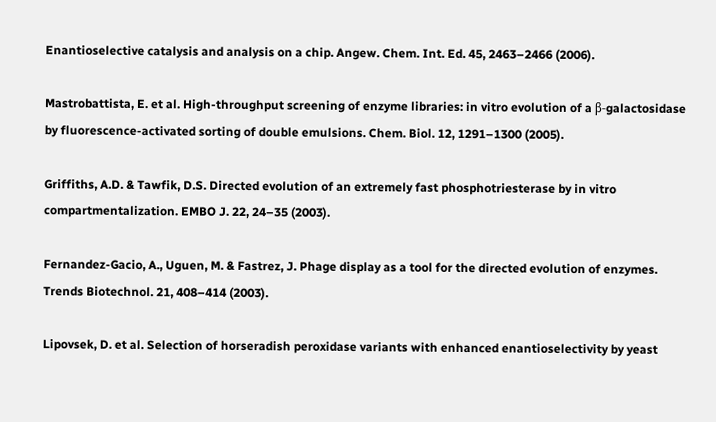Enantioselective catalysis and analysis on a chip. Angew. Chem. Int. Ed. 45, 2463–2466 (2006).

Mastrobattista, E. et al. High-throughput screening of enzyme libraries: in vitro evolution of a β-galactosidase by fluorescence-activated sorting of double emulsions. Chem. Biol. 12, 1291–1300 (2005).

Griffiths, A.D. & Tawfik, D.S. Directed evolution of an extremely fast phosphotriesterase by in vitro compartmentalization. EMBO J. 22, 24–35 (2003).

Fernandez-Gacio, A., Uguen, M. & Fastrez, J. Phage display as a tool for the directed evolution of enzymes. Trends Biotechnol. 21, 408–414 (2003).

Lipovsek, D. et al. Selection of horseradish peroxidase variants with enhanced enantioselectivity by yeast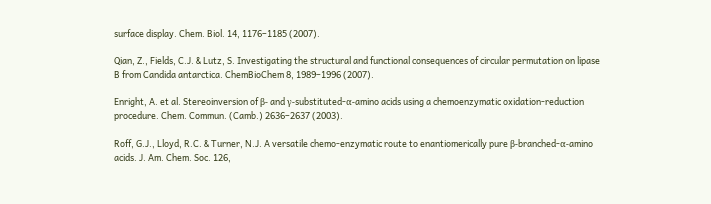surface display. Chem. Biol. 14, 1176–1185 (2007).

Qian, Z., Fields, C.J. & Lutz, S. Investigating the structural and functional consequences of circular permutation on lipase B from Candida antarctica. ChemBioChem 8, 1989–1996 (2007).

Enright, A. et al. Stereoinversion of β- and γ-substituted-α-amino acids using a chemoenzymatic oxidation-reduction procedure. Chem. Commun. (Camb.) 2636–2637 (2003).

Roff, G.J., Lloyd, R.C. & Turner, N.J. A versatile chemo-enzymatic route to enantiomerically pure β-branched-α-amino acids. J. Am. Chem. Soc. 126,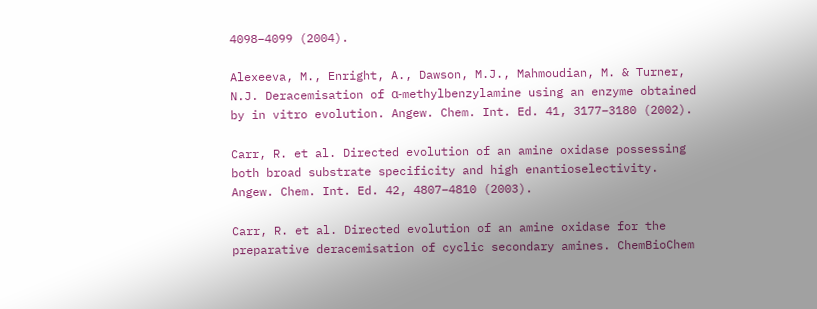4098–4099 (2004).

Alexeeva, M., Enright, A., Dawson, M.J., Mahmoudian, M. & Turner, N.J. Deracemisation of α-methylbenzylamine using an enzyme obtained by in vitro evolution. Angew. Chem. Int. Ed. 41, 3177–3180 (2002).

Carr, R. et al. Directed evolution of an amine oxidase possessing both broad substrate specificity and high enantioselectivity. Angew. Chem. Int. Ed. 42, 4807–4810 (2003).

Carr, R. et al. Directed evolution of an amine oxidase for the preparative deracemisation of cyclic secondary amines. ChemBioChem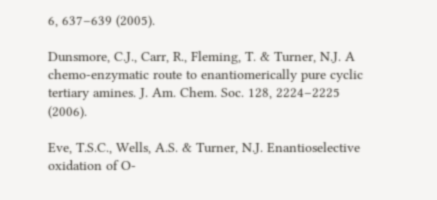6, 637–639 (2005).

Dunsmore, C.J., Carr, R., Fleming, T. & Turner, N.J. A chemo-enzymatic route to enantiomerically pure cyclic tertiary amines. J. Am. Chem. Soc. 128, 2224–2225 (2006).

Eve, T.S.C., Wells, A.S. & Turner, N.J. Enantioselective oxidation of O-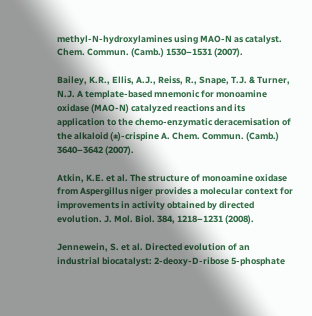methyl-N-hydroxylamines using MAO-N as catalyst. Chem. Commun. (Camb.) 1530–1531 (2007).

Bailey, K.R., Ellis, A.J., Reiss, R., Snape, T.J. & Turner, N.J. A template-based mnemonic for monoamine oxidase (MAO-N) catalyzed reactions and its application to the chemo-enzymatic deracemisation of the alkaloid (±)-crispine A. Chem. Commun. (Camb.) 3640–3642 (2007).

Atkin, K.E. et al. The structure of monoamine oxidase from Aspergillus niger provides a molecular context for improvements in activity obtained by directed evolution. J. Mol. Biol. 384, 1218–1231 (2008).

Jennewein, S. et al. Directed evolution of an industrial biocatalyst: 2-deoxy-D-ribose 5-phosphate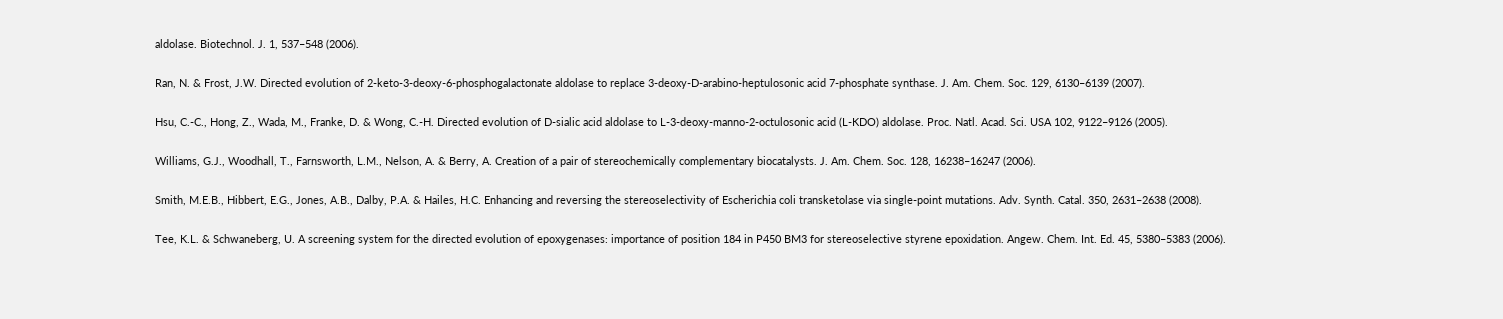aldolase. Biotechnol. J. 1, 537–548 (2006).

Ran, N. & Frost, J.W. Directed evolution of 2-keto-3-deoxy-6-phosphogalactonate aldolase to replace 3-deoxy-D-arabino-heptulosonic acid 7-phosphate synthase. J. Am. Chem. Soc. 129, 6130–6139 (2007).

Hsu, C.-C., Hong, Z., Wada, M., Franke, D. & Wong, C.-H. Directed evolution of D-sialic acid aldolase to L-3-deoxy-manno-2-octulosonic acid (L-KDO) aldolase. Proc. Natl. Acad. Sci. USA 102, 9122–9126 (2005).

Williams, G.J., Woodhall, T., Farnsworth, L.M., Nelson, A. & Berry, A. Creation of a pair of stereochemically complementary biocatalysts. J. Am. Chem. Soc. 128, 16238–16247 (2006).

Smith, M.E.B., Hibbert, E.G., Jones, A.B., Dalby, P.A. & Hailes, H.C. Enhancing and reversing the stereoselectivity of Escherichia coli transketolase via single-point mutations. Adv. Synth. Catal. 350, 2631–2638 (2008).

Tee, K.L. & Schwaneberg, U. A screening system for the directed evolution of epoxygenases: importance of position 184 in P450 BM3 for stereoselective styrene epoxidation. Angew. Chem. Int. Ed. 45, 5380–5383 (2006).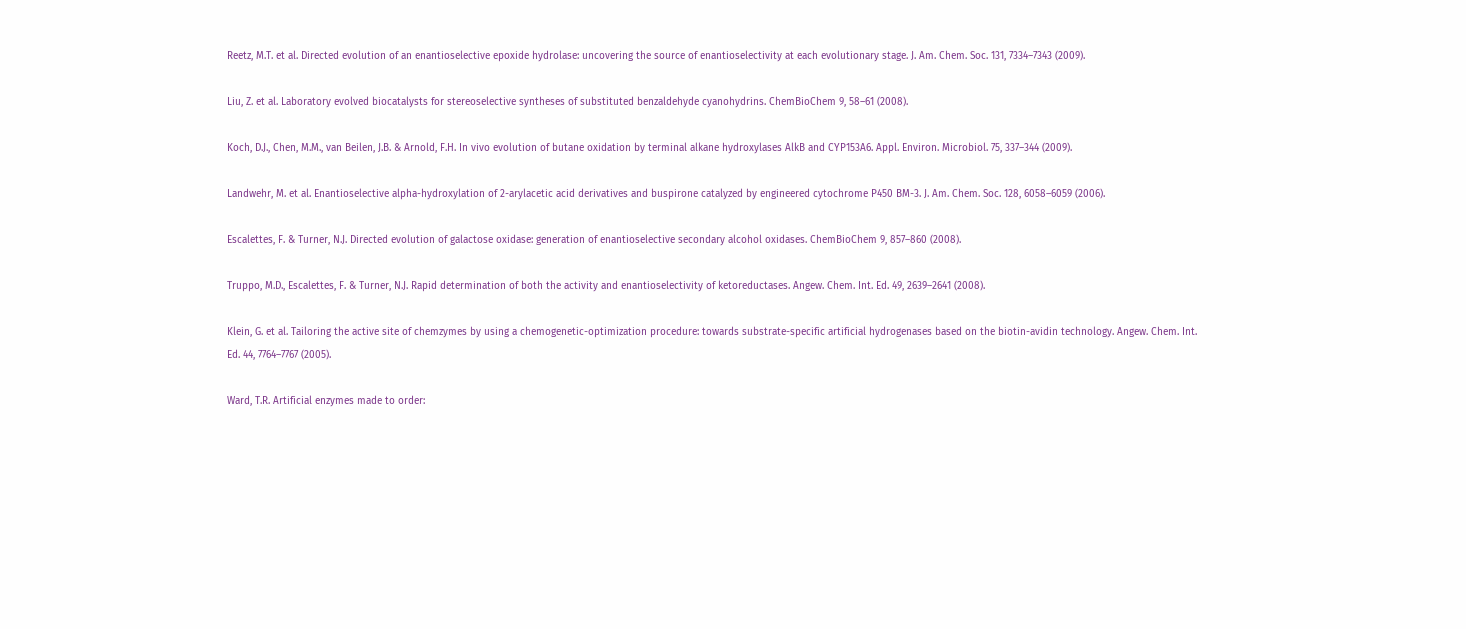Reetz, M.T. et al. Directed evolution of an enantioselective epoxide hydrolase: uncovering the source of enantioselectivity at each evolutionary stage. J. Am. Chem. Soc. 131, 7334–7343 (2009).

Liu, Z. et al. Laboratory evolved biocatalysts for stereoselective syntheses of substituted benzaldehyde cyanohydrins. ChemBioChem 9, 58–61 (2008).

Koch, D.J., Chen, M.M., van Beilen, J.B. & Arnold, F.H. In vivo evolution of butane oxidation by terminal alkane hydroxylases AlkB and CYP153A6. Appl. Environ. Microbiol. 75, 337–344 (2009).

Landwehr, M. et al. Enantioselective alpha-hydroxylation of 2-arylacetic acid derivatives and buspirone catalyzed by engineered cytochrome P450 BM-3. J. Am. Chem. Soc. 128, 6058–6059 (2006).

Escalettes, F. & Turner, N.J. Directed evolution of galactose oxidase: generation of enantioselective secondary alcohol oxidases. ChemBioChem 9, 857–860 (2008).

Truppo, M.D., Escalettes, F. & Turner, N.J. Rapid determination of both the activity and enantioselectivity of ketoreductases. Angew. Chem. Int. Ed. 49, 2639–2641 (2008).

Klein, G. et al. Tailoring the active site of chemzymes by using a chemogenetic-optimization procedure: towards substrate-specific artificial hydrogenases based on the biotin-avidin technology. Angew. Chem. Int. Ed. 44, 7764–7767 (2005).

Ward, T.R. Artificial enzymes made to order: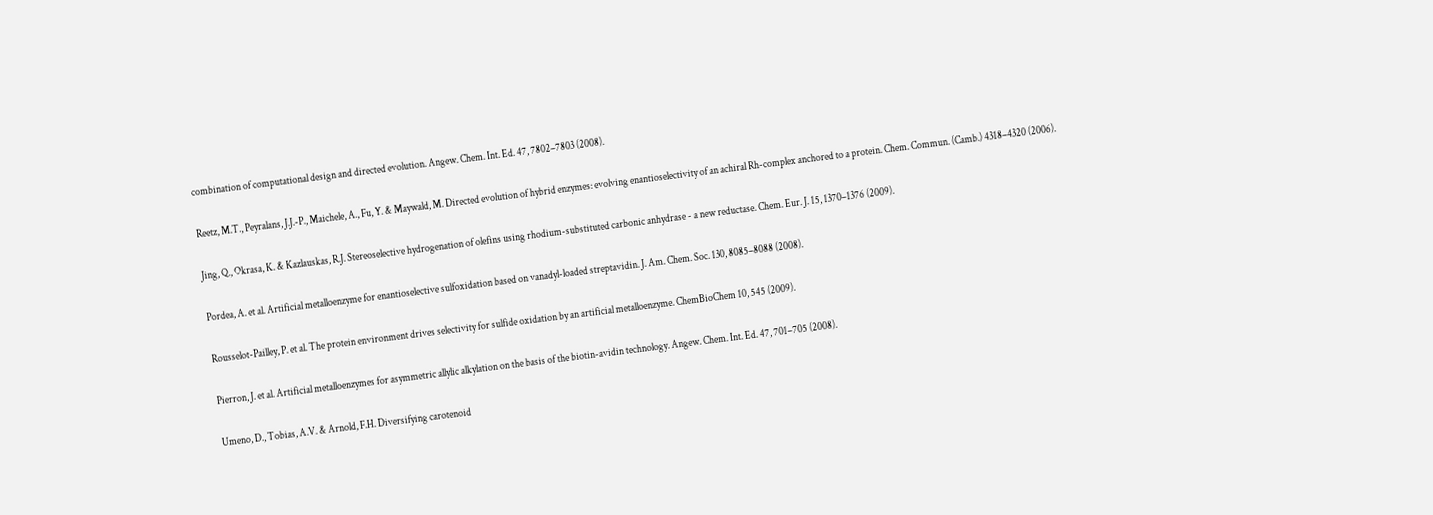combination of computational design and directed evolution. Angew. Chem. Int. Ed. 47, 7802–7803 (2008).

Reetz, M.T., Peyralans, J.J.-P., Maichele, A., Fu, Y. & Maywald, M. Directed evolution of hybrid enzymes: evolving enantioselectivity of an achiral Rh-complex anchored to a protein. Chem. Commun. (Camb.) 4318–4320 (2006).

Jing, Q., Okrasa, K. & Kazlauskas, R.J. Stereoselective hydrogenation of olefins using rhodium-substituted carbonic anhydrase - a new reductase. Chem. Eur. J. 15, 1370–1376 (2009).

Pordea, A. et al. Artificial metalloenzyme for enantioselective sulfoxidation based on vanadyl-loaded streptavidin. J. Am. Chem. Soc. 130, 8085–8088 (2008).

Rousselot-Pailley, P. et al. The protein environment drives selectivity for sulfide oxidation by an artificial metalloenzyme. ChemBioChem 10, 545 (2009).

Pierron, J. et al. Artificial metalloenzymes for asymmetric allylic alkylation on the basis of the biotin-avidin technology. Angew. Chem. Int. Ed. 47, 701–705 (2008).

Umeno, D., Tobias, A.V. & Arnold, F.H. Diversifying carotenoid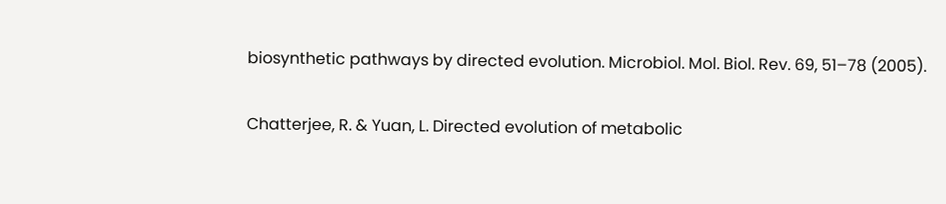biosynthetic pathways by directed evolution. Microbiol. Mol. Biol. Rev. 69, 51–78 (2005).

Chatterjee, R. & Yuan, L. Directed evolution of metabolic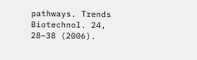pathways. Trends Biotechnol. 24, 28–38 (2006).